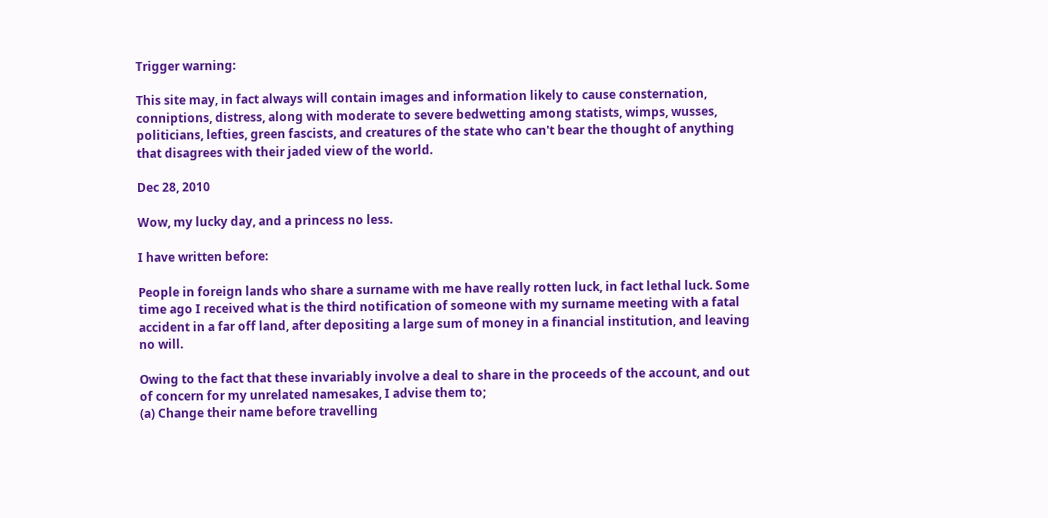Trigger warning:

This site may, in fact always will contain images and information likely to cause consternation, conniptions, distress, along with moderate to severe bedwetting among statists, wimps, wusses, politicians, lefties, green fascists, and creatures of the state who can't bear the thought of anything that disagrees with their jaded view of the world.

Dec 28, 2010

Wow, my lucky day, and a princess no less.

I have written before:

People in foreign lands who share a surname with me have really rotten luck, in fact lethal luck. Some time ago I received what is the third notification of someone with my surname meeting with a fatal accident in a far off land, after depositing a large sum of money in a financial institution, and leaving no will.

Owing to the fact that these invariably involve a deal to share in the proceeds of the account, and out of concern for my unrelated namesakes, I advise them to;
(a) Change their name before travelling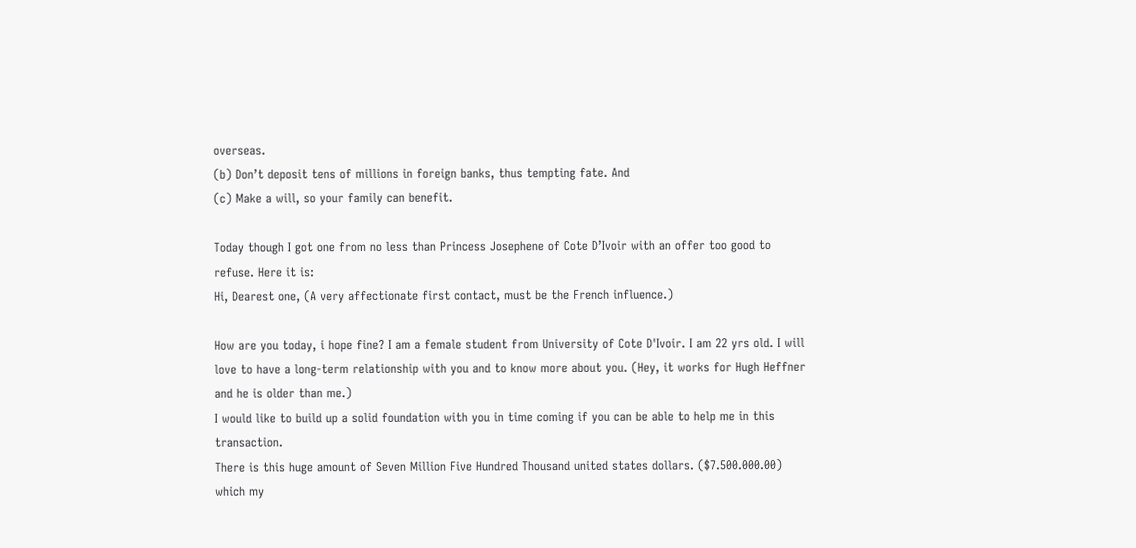overseas.
(b) Don’t deposit tens of millions in foreign banks, thus tempting fate. And
(c) Make a will, so your family can benefit.

Today though I got one from no less than Princess Josephene of Cote D’Ivoir with an offer too good to refuse. Here it is:
Hi, Dearest one, (A very affectionate first contact, must be the French influence.)

How are you today, i hope fine? I am a female student from University of Cote D'Ivoir. I am 22 yrs old. I will love to have a long-term relationship with you and to know more about you. (Hey, it works for Hugh Heffner and he is older than me.)
I would like to build up a solid foundation with you in time coming if you can be able to help me in this transaction.
There is this huge amount of Seven Million Five Hundred Thousand united states dollars. ($7.500.000.00) which my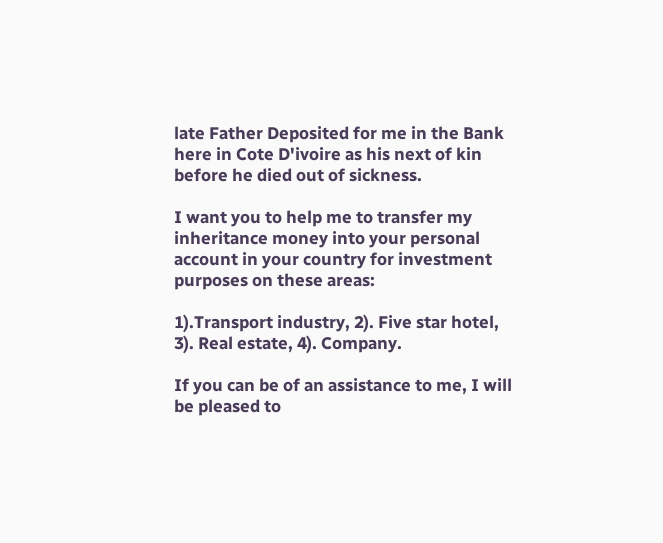late Father Deposited for me in the Bank here in Cote D'ivoire as his next of kin before he died out of sickness.

I want you to help me to transfer my inheritance money into your personal account in your country for investment purposes on these areas:

1).Transport industry, 2). Five star hotel, 3). Real estate, 4). Company.

If you can be of an assistance to me, I will be pleased to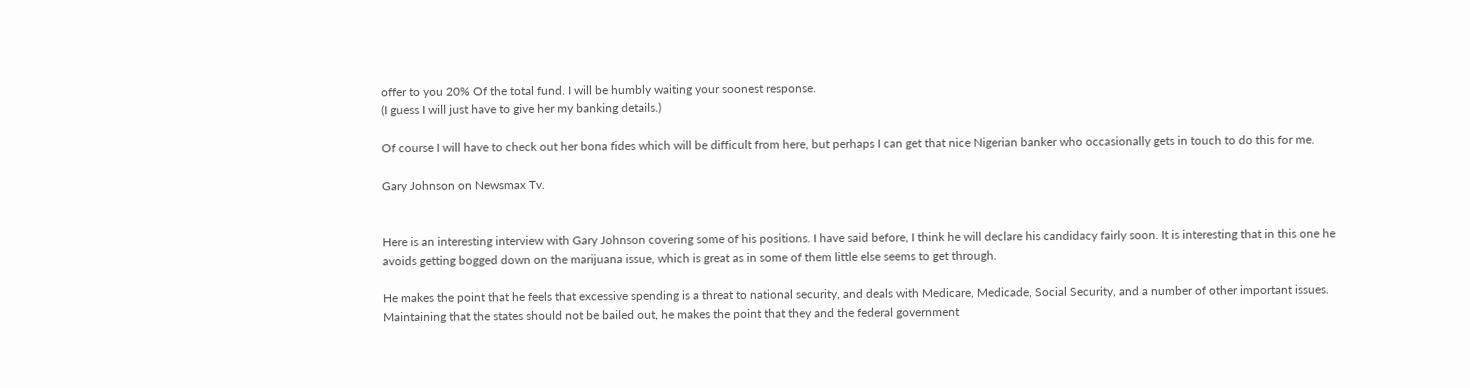offer to you 20% Of the total fund. I will be humbly waiting your soonest response.
(I guess I will just have to give her my banking details.)

Of course I will have to check out her bona fides which will be difficult from here, but perhaps I can get that nice Nigerian banker who occasionally gets in touch to do this for me.

Gary Johnson on Newsmax Tv.


Here is an interesting interview with Gary Johnson covering some of his positions. I have said before, I think he will declare his candidacy fairly soon. It is interesting that in this one he avoids getting bogged down on the marijuana issue, which is great as in some of them little else seems to get through.

He makes the point that he feels that excessive spending is a threat to national security, and deals with Medicare, Medicade, Social Security, and a number of other important issues. Maintaining that the states should not be bailed out, he makes the point that they and the federal government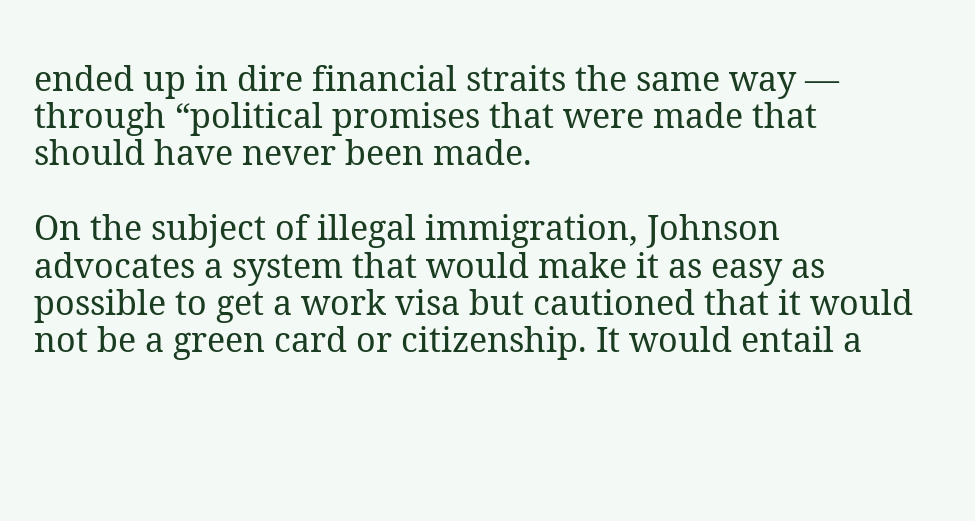ended up in dire financial straits the same way — through “political promises that were made that should have never been made.

On the subject of illegal immigration, Johnson advocates a system that would make it as easy as possible to get a work visa but cautioned that it would not be a green card or citizenship. It would entail a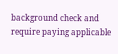background check and require paying applicable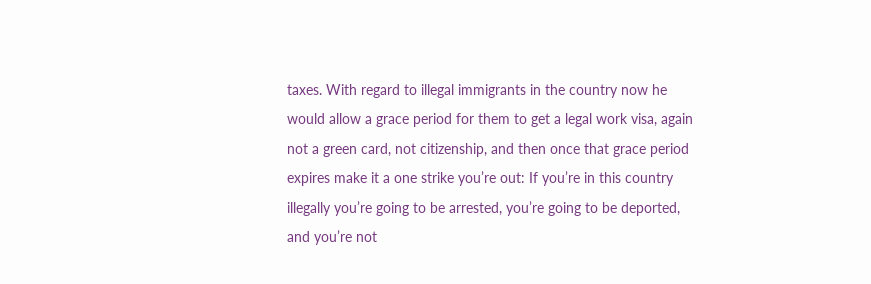taxes. With regard to illegal immigrants in the country now he would allow a grace period for them to get a legal work visa, again not a green card, not citizenship, and then once that grace period expires make it a one strike you’re out: If you’re in this country illegally you’re going to be arrested, you’re going to be deported, and you’re not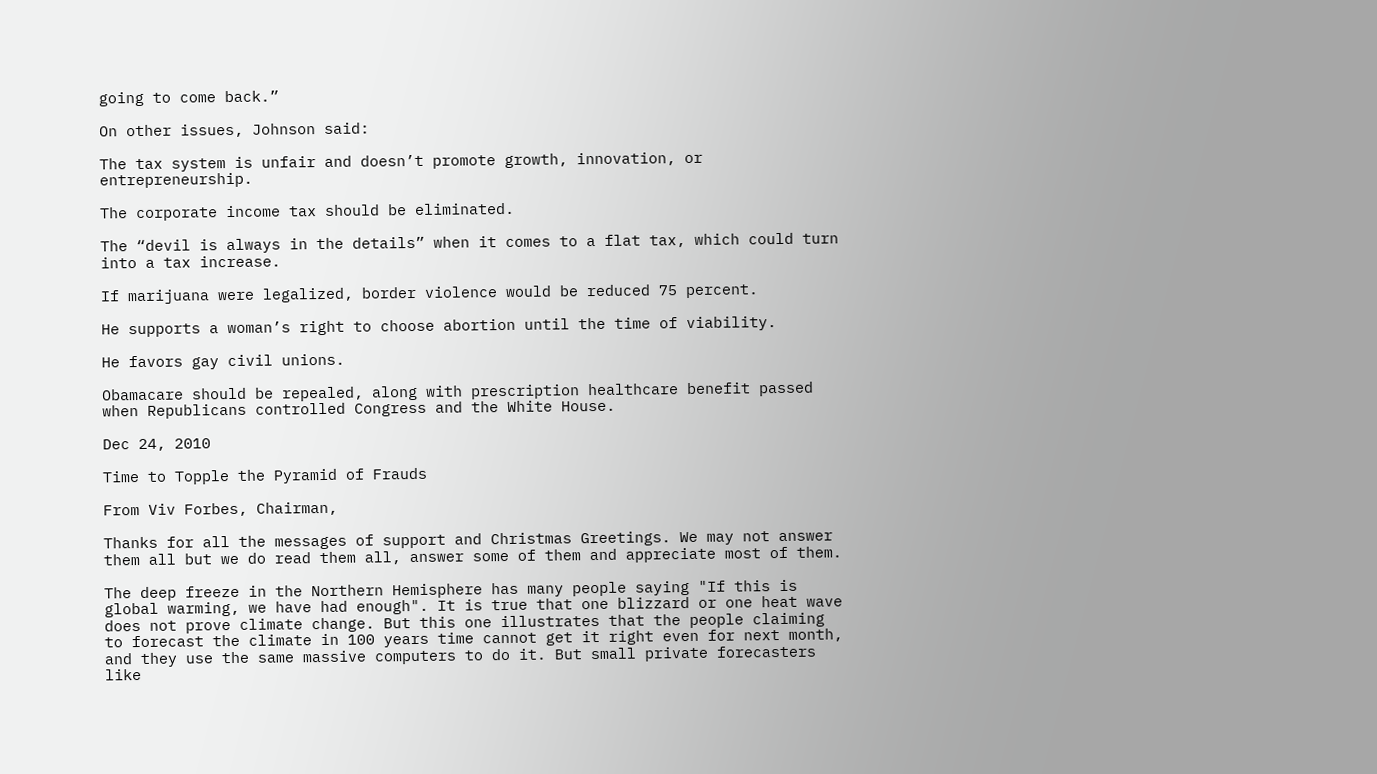going to come back.”

On other issues, Johnson said:

The tax system is unfair and doesn’t promote growth, innovation, or entrepreneurship.

The corporate income tax should be eliminated.

The “devil is always in the details” when it comes to a flat tax, which could turn into a tax increase.

If marijuana were legalized, border violence would be reduced 75 percent.

He supports a woman’s right to choose abortion until the time of viability.

He favors gay civil unions.

Obamacare should be repealed, along with prescription healthcare benefit passed when Republicans controlled Congress and the White House.

Dec 24, 2010

Time to Topple the Pyramid of Frauds

From Viv Forbes, Chairman,

Thanks for all the messages of support and Christmas Greetings. We may not answer them all but we do read them all, answer some of them and appreciate most of them.

The deep freeze in the Northern Hemisphere has many people saying "If this is global warming, we have had enough". It is true that one blizzard or one heat wave does not prove climate change. But this one illustrates that the people claiming to forecast the climate in 100 years time cannot get it right even for next month, and they use the same massive computers to do it. But small private forecasters like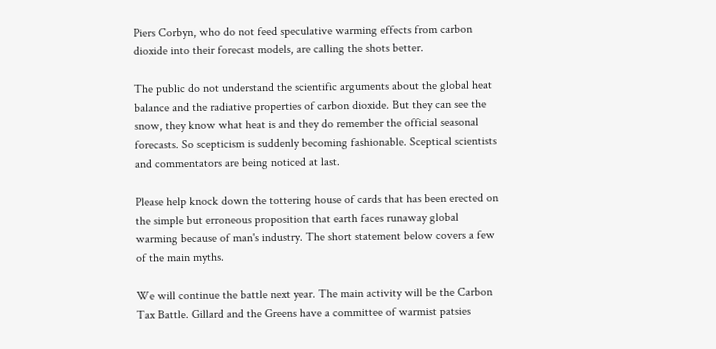Piers Corbyn, who do not feed speculative warming effects from carbon dioxide into their forecast models, are calling the shots better.

The public do not understand the scientific arguments about the global heat balance and the radiative properties of carbon dioxide. But they can see the snow, they know what heat is and they do remember the official seasonal forecasts. So scepticism is suddenly becoming fashionable. Sceptical scientists and commentators are being noticed at last.

Please help knock down the tottering house of cards that has been erected on the simple but erroneous proposition that earth faces runaway global warming because of man's industry. The short statement below covers a few of the main myths.

We will continue the battle next year. The main activity will be the Carbon Tax Battle. Gillard and the Greens have a committee of warmist patsies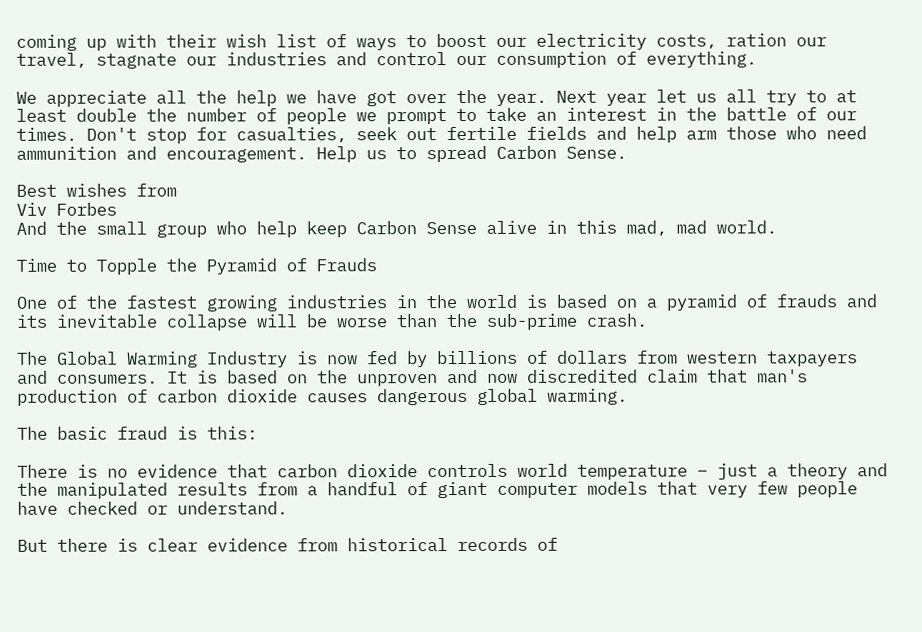coming up with their wish list of ways to boost our electricity costs, ration our travel, stagnate our industries and control our consumption of everything.

We appreciate all the help we have got over the year. Next year let us all try to at least double the number of people we prompt to take an interest in the battle of our times. Don't stop for casualties, seek out fertile fields and help arm those who need ammunition and encouragement. Help us to spread Carbon Sense.

Best wishes from
Viv Forbes
And the small group who help keep Carbon Sense alive in this mad, mad world.

Time to Topple the Pyramid of Frauds

One of the fastest growing industries in the world is based on a pyramid of frauds and its inevitable collapse will be worse than the sub-prime crash.

The Global Warming Industry is now fed by billions of dollars from western taxpayers and consumers. It is based on the unproven and now discredited claim that man's production of carbon dioxide causes dangerous global warming.

The basic fraud is this:

There is no evidence that carbon dioxide controls world temperature – just a theory and the manipulated results from a handful of giant computer models that very few people have checked or understand.

But there is clear evidence from historical records of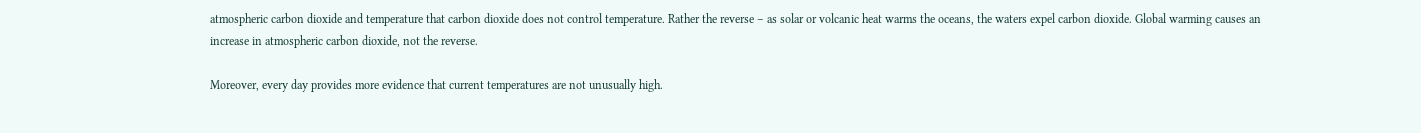atmospheric carbon dioxide and temperature that carbon dioxide does not control temperature. Rather the reverse – as solar or volcanic heat warms the oceans, the waters expel carbon dioxide. Global warming causes an increase in atmospheric carbon dioxide, not the reverse.

Moreover, every day provides more evidence that current temperatures are not unusually high.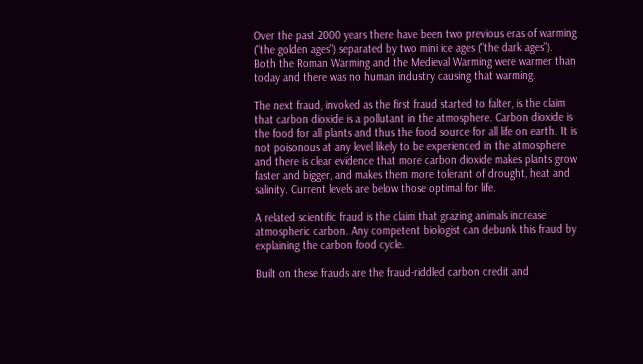Over the past 2000 years there have been two previous eras of warming ("the golden ages") separated by two mini ice ages ("the dark ages"). Both the Roman Warming and the Medieval Warming were warmer than today and there was no human industry causing that warming.

The next fraud, invoked as the first fraud started to falter, is the claim that carbon dioxide is a pollutant in the atmosphere. Carbon dioxide is the food for all plants and thus the food source for all life on earth. It is not poisonous at any level likely to be experienced in the atmosphere and there is clear evidence that more carbon dioxide makes plants grow faster and bigger, and makes them more tolerant of drought, heat and salinity. Current levels are below those optimal for life.

A related scientific fraud is the claim that grazing animals increase atmospheric carbon. Any competent biologist can debunk this fraud by explaining the carbon food cycle.

Built on these frauds are the fraud-riddled carbon credit and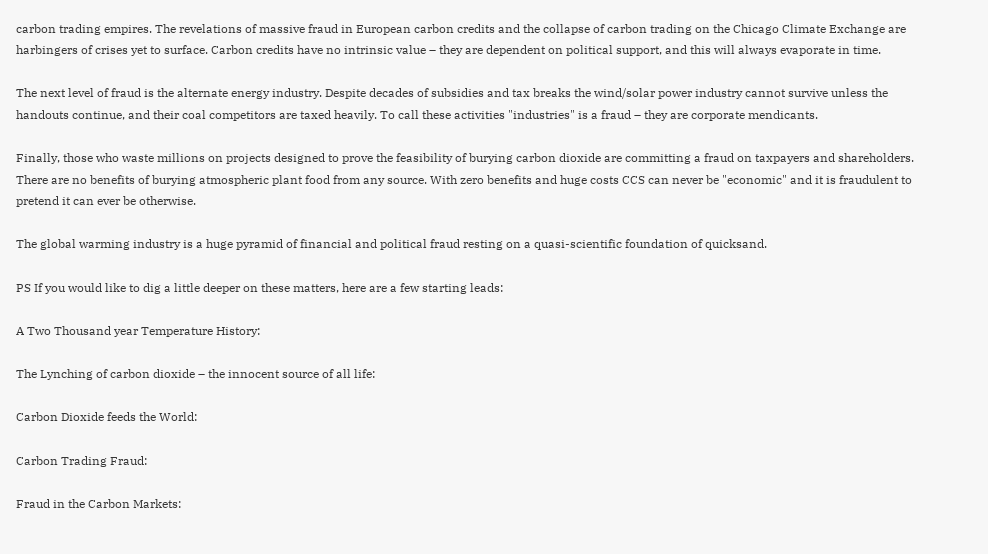carbon trading empires. The revelations of massive fraud in European carbon credits and the collapse of carbon trading on the Chicago Climate Exchange are harbingers of crises yet to surface. Carbon credits have no intrinsic value – they are dependent on political support, and this will always evaporate in time.

The next level of fraud is the alternate energy industry. Despite decades of subsidies and tax breaks the wind/solar power industry cannot survive unless the handouts continue, and their coal competitors are taxed heavily. To call these activities "industries" is a fraud – they are corporate mendicants.

Finally, those who waste millions on projects designed to prove the feasibility of burying carbon dioxide are committing a fraud on taxpayers and shareholders. There are no benefits of burying atmospheric plant food from any source. With zero benefits and huge costs CCS can never be "economic" and it is fraudulent to pretend it can ever be otherwise.

The global warming industry is a huge pyramid of financial and political fraud resting on a quasi-scientific foundation of quicksand.

PS If you would like to dig a little deeper on these matters, here are a few starting leads:

A Two Thousand year Temperature History:

The Lynching of carbon dioxide – the innocent source of all life:

Carbon Dioxide feeds the World:

Carbon Trading Fraud:

Fraud in the Carbon Markets: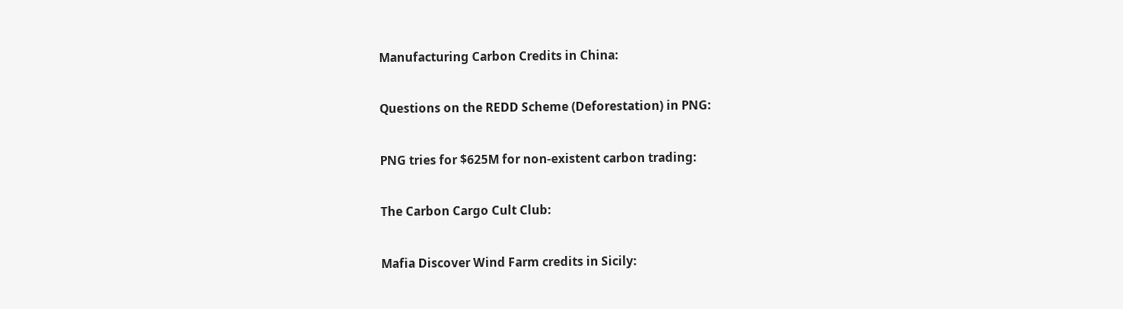Manufacturing Carbon Credits in China:

Questions on the REDD Scheme (Deforestation) in PNG:

PNG tries for $625M for non-existent carbon trading:

The Carbon Cargo Cult Club:

Mafia Discover Wind Farm credits in Sicily: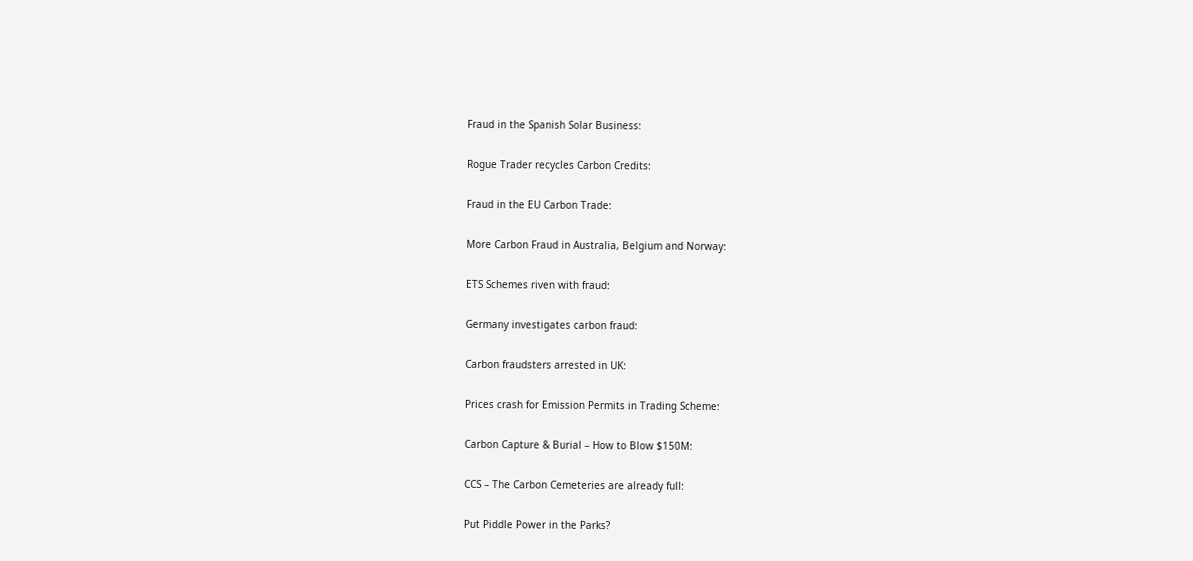Fraud in the Spanish Solar Business:

Rogue Trader recycles Carbon Credits:

Fraud in the EU Carbon Trade:

More Carbon Fraud in Australia, Belgium and Norway:

ETS Schemes riven with fraud:

Germany investigates carbon fraud:

Carbon fraudsters arrested in UK:

Prices crash for Emission Permits in Trading Scheme:

Carbon Capture & Burial – How to Blow $150M:

CCS – The Carbon Cemeteries are already full:

Put Piddle Power in the Parks?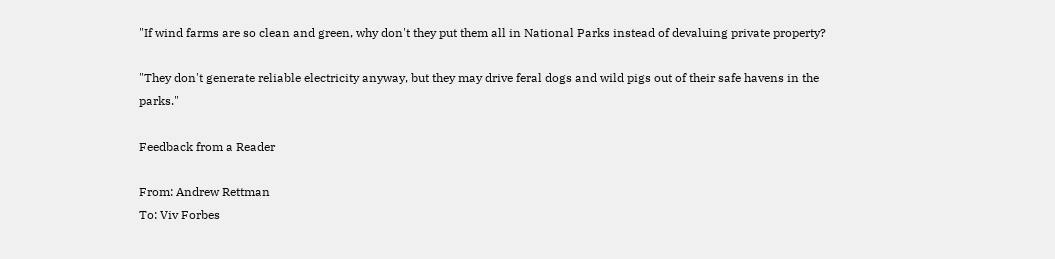"If wind farms are so clean and green, why don't they put them all in National Parks instead of devaluing private property?

"They don't generate reliable electricity anyway, but they may drive feral dogs and wild pigs out of their safe havens in the parks."

Feedback from a Reader

From: Andrew Rettman
To: Viv Forbes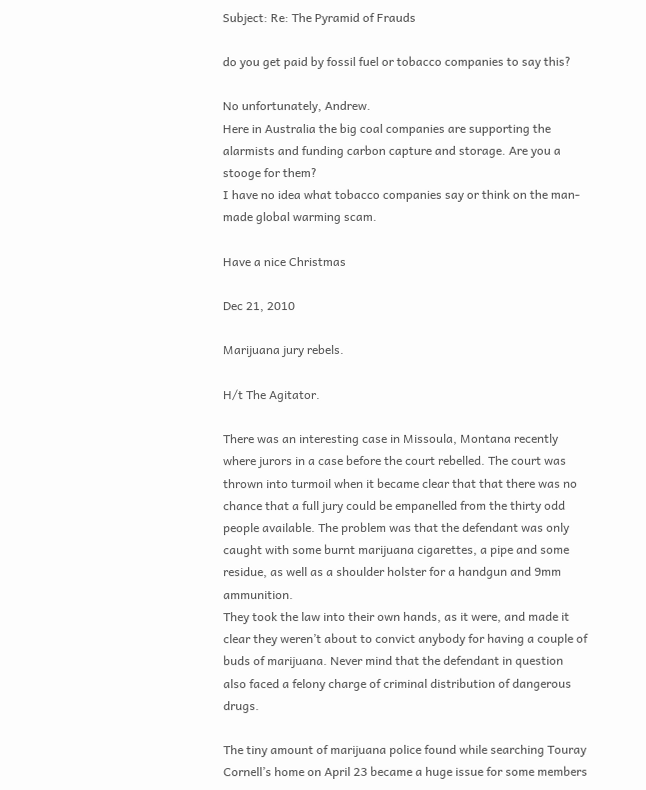Subject: Re: The Pyramid of Frauds

do you get paid by fossil fuel or tobacco companies to say this?

No unfortunately, Andrew.
Here in Australia the big coal companies are supporting the alarmists and funding carbon capture and storage. Are you a stooge for them?
I have no idea what tobacco companies say or think on the man-made global warming scam.

Have a nice Christmas

Dec 21, 2010

Marijuana jury rebels.

H/t The Agitator.

There was an interesting case in Missoula, Montana recently where jurors in a case before the court rebelled. The court was thrown into turmoil when it became clear that that there was no chance that a full jury could be empanelled from the thirty odd people available. The problem was that the defendant was only caught with some burnt marijuana cigarettes, a pipe and some residue, as well as a shoulder holster for a handgun and 9mm ammunition.
They took the law into their own hands, as it were, and made it clear they weren’t about to convict anybody for having a couple of buds of marijuana. Never mind that the defendant in question also faced a felony charge of criminal distribution of dangerous drugs.

The tiny amount of marijuana police found while searching Touray Cornell’s home on April 23 became a huge issue for some members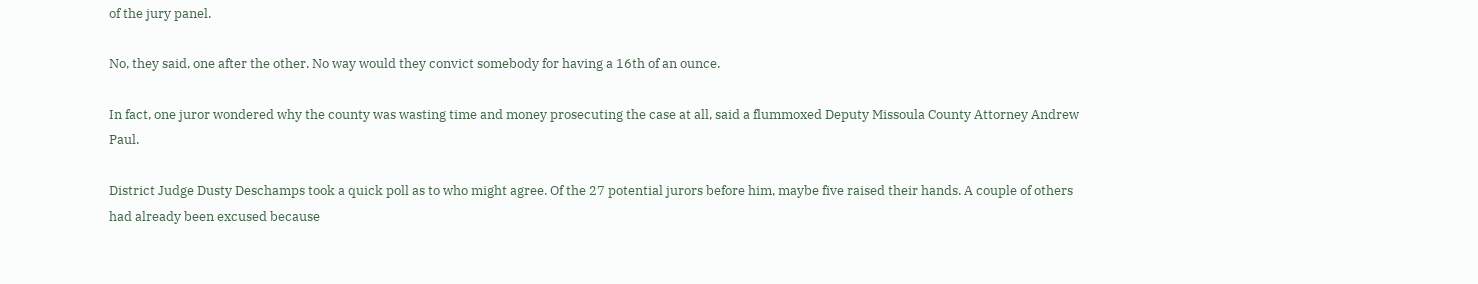of the jury panel.

No, they said, one after the other. No way would they convict somebody for having a 16th of an ounce.

In fact, one juror wondered why the county was wasting time and money prosecuting the case at all, said a flummoxed Deputy Missoula County Attorney Andrew Paul.

District Judge Dusty Deschamps took a quick poll as to who might agree. Of the 27 potential jurors before him, maybe five raised their hands. A couple of others had already been excused because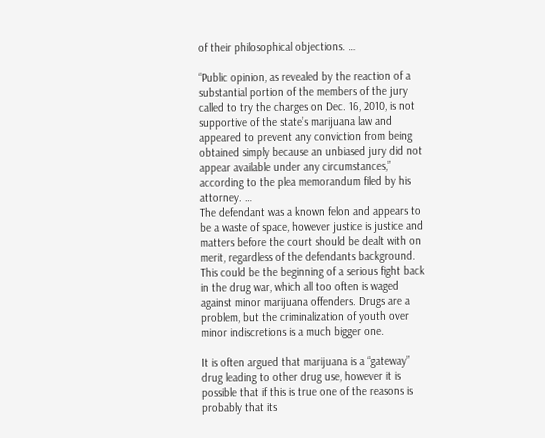of their philosophical objections. …

“Public opinion, as revealed by the reaction of a substantial portion of the members of the jury called to try the charges on Dec. 16, 2010, is not supportive of the state’s marijuana law and appeared to prevent any conviction from being obtained simply because an unbiased jury did not appear available under any circumstances,” according to the plea memorandum filed by his attorney. …
The defendant was a known felon and appears to be a waste of space, however justice is justice and matters before the court should be dealt with on merit, regardless of the defendants background. This could be the beginning of a serious fight back in the drug war, which all too often is waged against minor marijuana offenders. Drugs are a problem, but the criminalization of youth over minor indiscretions is a much bigger one.

It is often argued that marijuana is a “gateway” drug leading to other drug use, however it is possible that if this is true one of the reasons is probably that its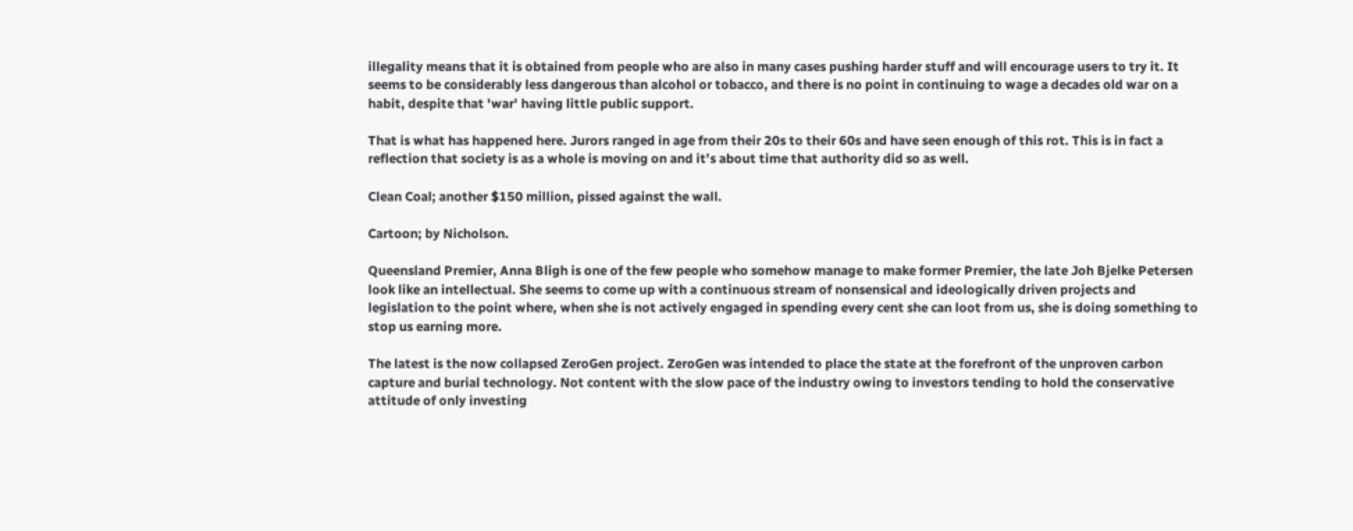illegality means that it is obtained from people who are also in many cases pushing harder stuff and will encourage users to try it. It seems to be considerably less dangerous than alcohol or tobacco, and there is no point in continuing to wage a decades old war on a habit, despite that 'war' having little public support.

That is what has happened here. Jurors ranged in age from their 20s to their 60s and have seen enough of this rot. This is in fact a reflection that society is as a whole is moving on and it’s about time that authority did so as well.

Clean Coal; another $150 million, pissed against the wall.

Cartoon; by Nicholson.

Queensland Premier, Anna Bligh is one of the few people who somehow manage to make former Premier, the late Joh Bjelke Petersen look like an intellectual. She seems to come up with a continuous stream of nonsensical and ideologically driven projects and legislation to the point where, when she is not actively engaged in spending every cent she can loot from us, she is doing something to stop us earning more.

The latest is the now collapsed ZeroGen project. ZeroGen was intended to place the state at the forefront of the unproven carbon capture and burial technology. Not content with the slow pace of the industry owing to investors tending to hold the conservative attitude of only investing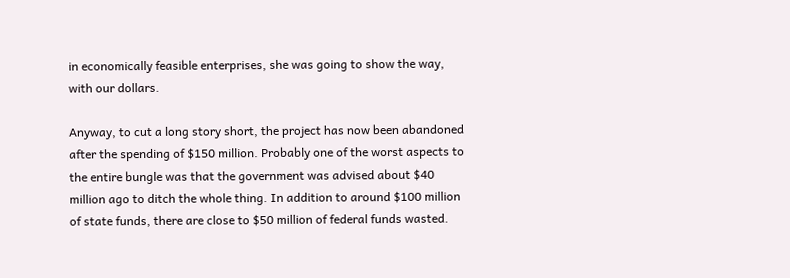in economically feasible enterprises, she was going to show the way, with our dollars.

Anyway, to cut a long story short, the project has now been abandoned after the spending of $150 million. Probably one of the worst aspects to the entire bungle was that the government was advised about $40 million ago to ditch the whole thing. In addition to around $100 million of state funds, there are close to $50 million of federal funds wasted.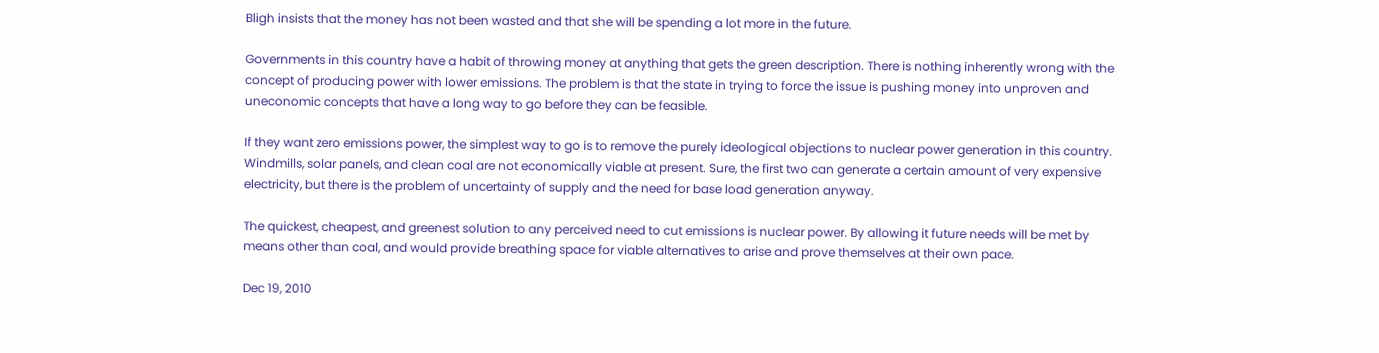Bligh insists that the money has not been wasted and that she will be spending a lot more in the future.

Governments in this country have a habit of throwing money at anything that gets the green description. There is nothing inherently wrong with the concept of producing power with lower emissions. The problem is that the state in trying to force the issue is pushing money into unproven and uneconomic concepts that have a long way to go before they can be feasible.

If they want zero emissions power, the simplest way to go is to remove the purely ideological objections to nuclear power generation in this country. Windmills, solar panels, and clean coal are not economically viable at present. Sure, the first two can generate a certain amount of very expensive electricity, but there is the problem of uncertainty of supply and the need for base load generation anyway.

The quickest, cheapest, and greenest solution to any perceived need to cut emissions is nuclear power. By allowing it future needs will be met by means other than coal, and would provide breathing space for viable alternatives to arise and prove themselves at their own pace.

Dec 19, 2010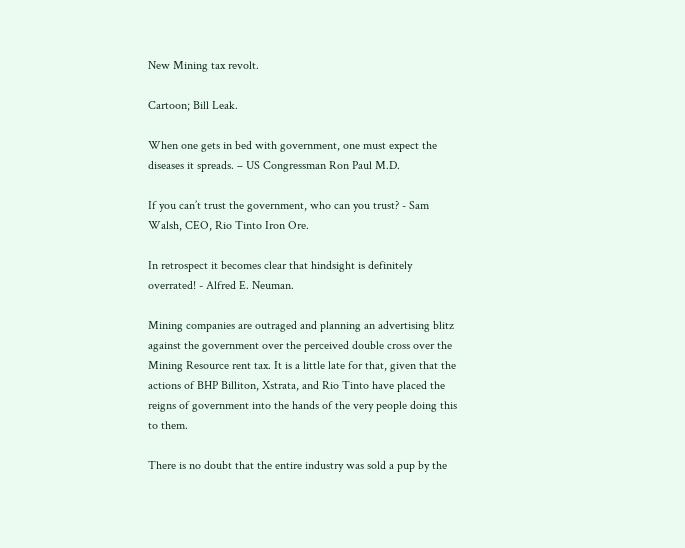New Mining tax revolt.

Cartoon; Bill Leak.

When one gets in bed with government, one must expect the diseases it spreads. – US Congressman Ron Paul M.D.

If you can’t trust the government, who can you trust? - Sam Walsh, CEO, Rio Tinto Iron Ore.

In retrospect it becomes clear that hindsight is definitely overrated! - Alfred E. Neuman.

Mining companies are outraged and planning an advertising blitz against the government over the perceived double cross over the Mining Resource rent tax. It is a little late for that, given that the actions of BHP Billiton, Xstrata, and Rio Tinto have placed the reigns of government into the hands of the very people doing this to them.

There is no doubt that the entire industry was sold a pup by the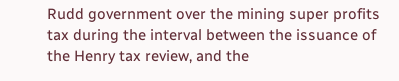Rudd government over the mining super profits tax during the interval between the issuance of the Henry tax review, and the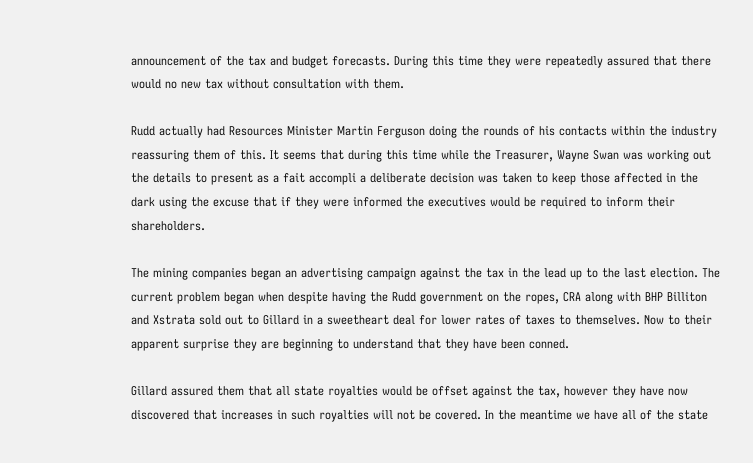announcement of the tax and budget forecasts. During this time they were repeatedly assured that there would no new tax without consultation with them.

Rudd actually had Resources Minister Martin Ferguson doing the rounds of his contacts within the industry reassuring them of this. It seems that during this time while the Treasurer, Wayne Swan was working out the details to present as a fait accompli a deliberate decision was taken to keep those affected in the dark using the excuse that if they were informed the executives would be required to inform their shareholders.

The mining companies began an advertising campaign against the tax in the lead up to the last election. The current problem began when despite having the Rudd government on the ropes, CRA along with BHP Billiton and Xstrata sold out to Gillard in a sweetheart deal for lower rates of taxes to themselves. Now to their apparent surprise they are beginning to understand that they have been conned.

Gillard assured them that all state royalties would be offset against the tax, however they have now discovered that increases in such royalties will not be covered. In the meantime we have all of the state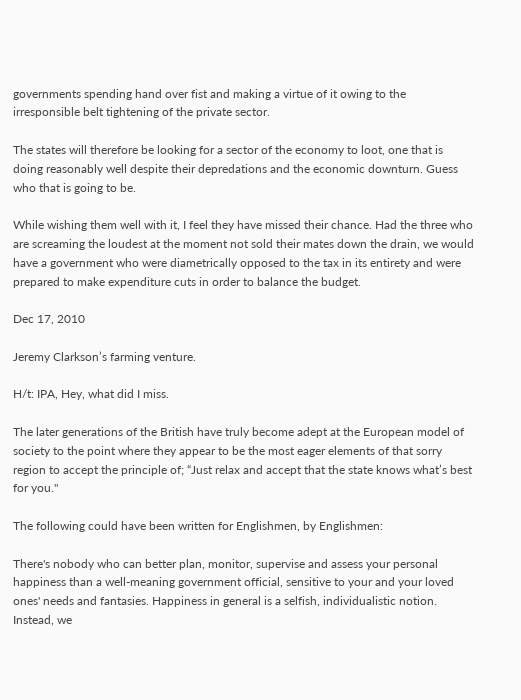governments spending hand over fist and making a virtue of it owing to the irresponsible belt tightening of the private sector.

The states will therefore be looking for a sector of the economy to loot, one that is doing reasonably well despite their depredations and the economic downturn. Guess who that is going to be.

While wishing them well with it, I feel they have missed their chance. Had the three who are screaming the loudest at the moment not sold their mates down the drain, we would have a government who were diametrically opposed to the tax in its entirety and were prepared to make expenditure cuts in order to balance the budget.

Dec 17, 2010

Jeremy Clarkson’s farming venture.

H/t: IPA, Hey, what did I miss.

The later generations of the British have truly become adept at the European model of society to the point where they appear to be the most eager elements of that sorry region to accept the principle of; “Just relax and accept that the state knows what’s best for you."

The following could have been written for Englishmen, by Englishmen:

There's nobody who can better plan, monitor, supervise and assess your personal happiness than a well-meaning government official, sensitive to your and your loved ones' needs and fantasies. Happiness in general is a selfish, individualistic notion. Instead, we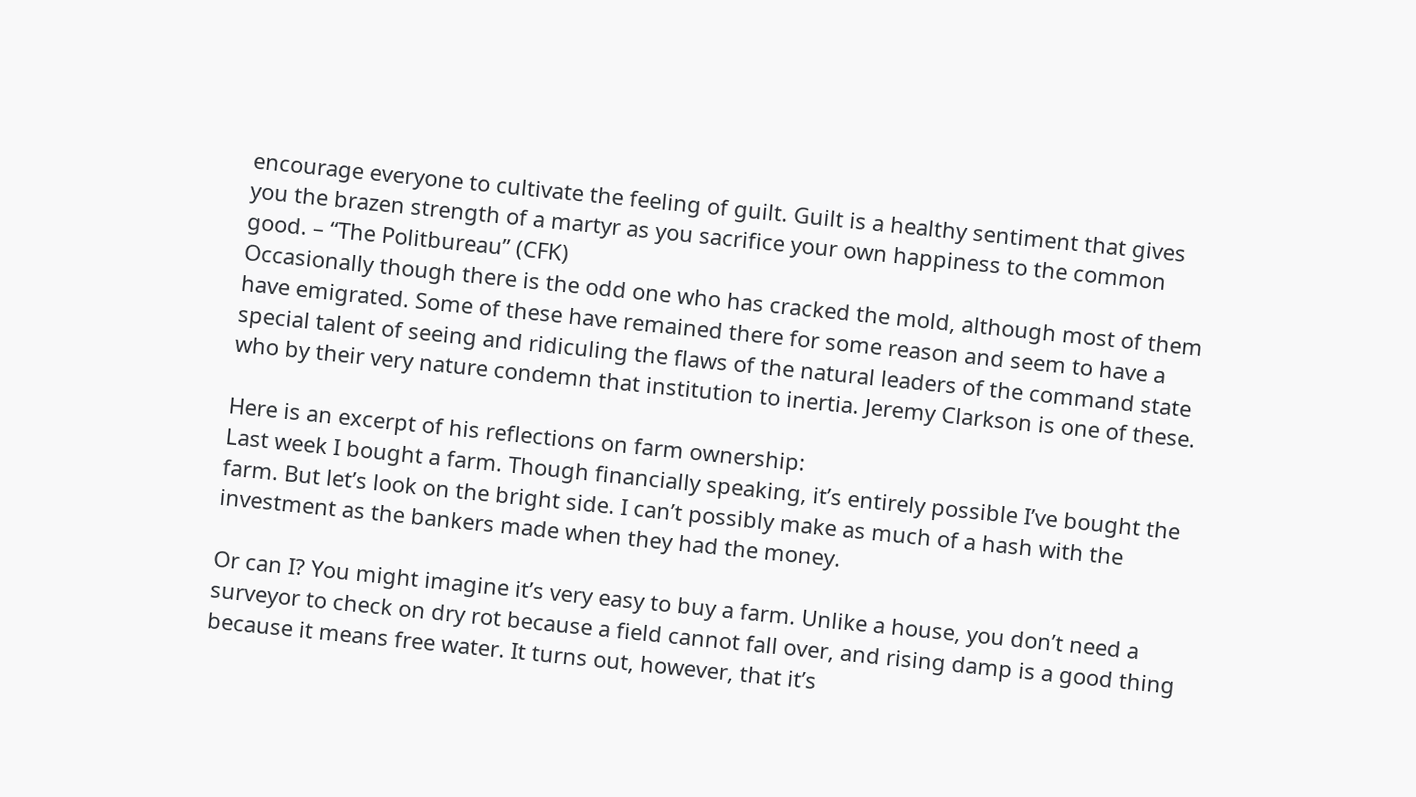encourage everyone to cultivate the feeling of guilt. Guilt is a healthy sentiment that gives you the brazen strength of a martyr as you sacrifice your own happiness to the common good. – “The Politbureau” (CFK)
Occasionally though there is the odd one who has cracked the mold, although most of them have emigrated. Some of these have remained there for some reason and seem to have a special talent of seeing and ridiculing the flaws of the natural leaders of the command state who by their very nature condemn that institution to inertia. Jeremy Clarkson is one of these.

Here is an excerpt of his reflections on farm ownership:
Last week I bought a farm. Though financially speaking, it’s entirely possible I’ve bought the farm. But let’s look on the bright side. I can’t possibly make as much of a hash with the investment as the bankers made when they had the money.

Or can I? You might imagine it’s very easy to buy a farm. Unlike a house, you don’t need a surveyor to check on dry rot because a field cannot fall over, and rising damp is a good thing because it means free water. It turns out, however, that it’s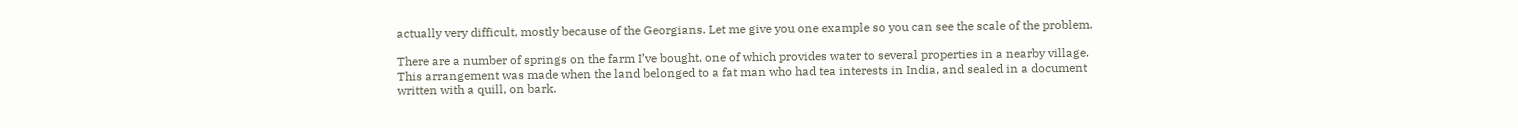actually very difficult, mostly because of the Georgians. Let me give you one example so you can see the scale of the problem.

There are a number of springs on the farm I’ve bought, one of which provides water to several properties in a nearby village. This arrangement was made when the land belonged to a fat man who had tea interests in India, and sealed in a document written with a quill, on bark.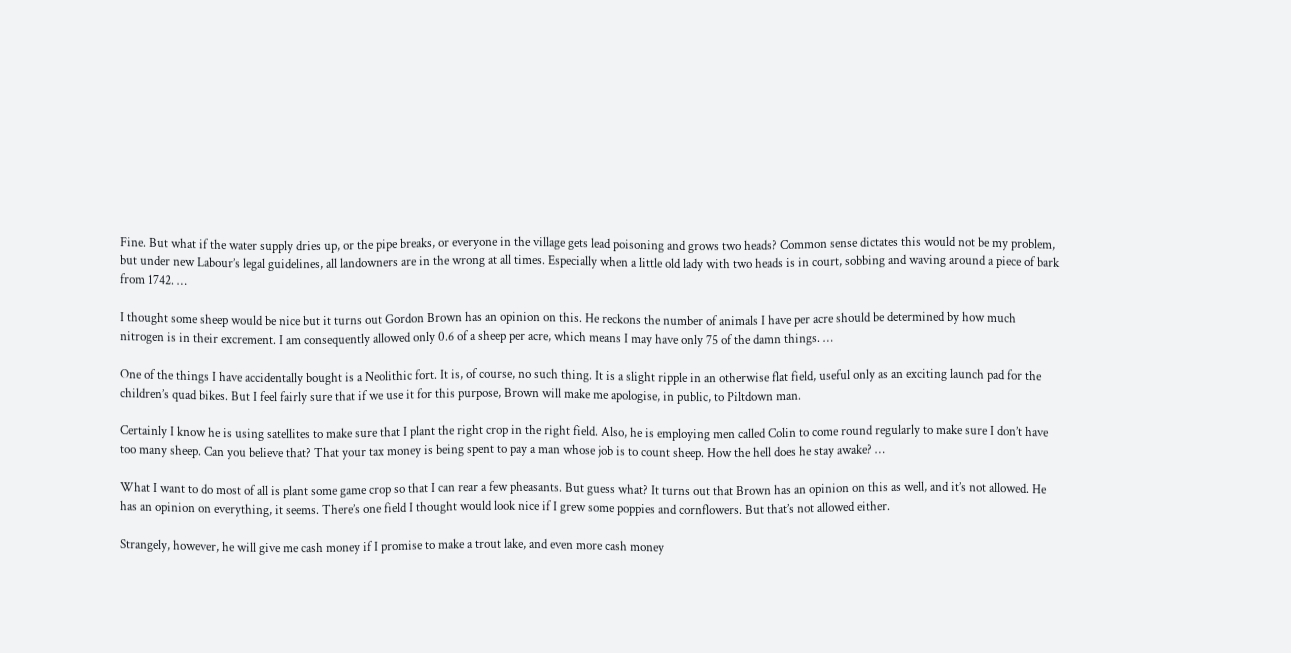Fine. But what if the water supply dries up, or the pipe breaks, or everyone in the village gets lead poisoning and grows two heads? Common sense dictates this would not be my problem, but under new Labour’s legal guidelines, all landowners are in the wrong at all times. Especially when a little old lady with two heads is in court, sobbing and waving around a piece of bark from 1742. …

I thought some sheep would be nice but it turns out Gordon Brown has an opinion on this. He reckons the number of animals I have per acre should be determined by how much nitrogen is in their excrement. I am consequently allowed only 0.6 of a sheep per acre, which means I may have only 75 of the damn things. …

One of the things I have accidentally bought is a Neolithic fort. It is, of course, no such thing. It is a slight ripple in an otherwise flat field, useful only as an exciting launch pad for the children’s quad bikes. But I feel fairly sure that if we use it for this purpose, Brown will make me apologise, in public, to Piltdown man.

Certainly I know he is using satellites to make sure that I plant the right crop in the right field. Also, he is employing men called Colin to come round regularly to make sure I don’t have too many sheep. Can you believe that? That your tax money is being spent to pay a man whose job is to count sheep. How the hell does he stay awake? …

What I want to do most of all is plant some game crop so that I can rear a few pheasants. But guess what? It turns out that Brown has an opinion on this as well, and it’s not allowed. He has an opinion on everything, it seems. There’s one field I thought would look nice if I grew some poppies and cornflowers. But that’s not allowed either.

Strangely, however, he will give me cash money if I promise to make a trout lake, and even more cash money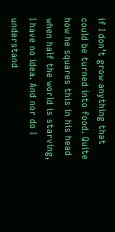if I don’t grow anything that could be turned into food. Quite how he squares this in his head when half the world is starving, I have no idea. And nor do I understand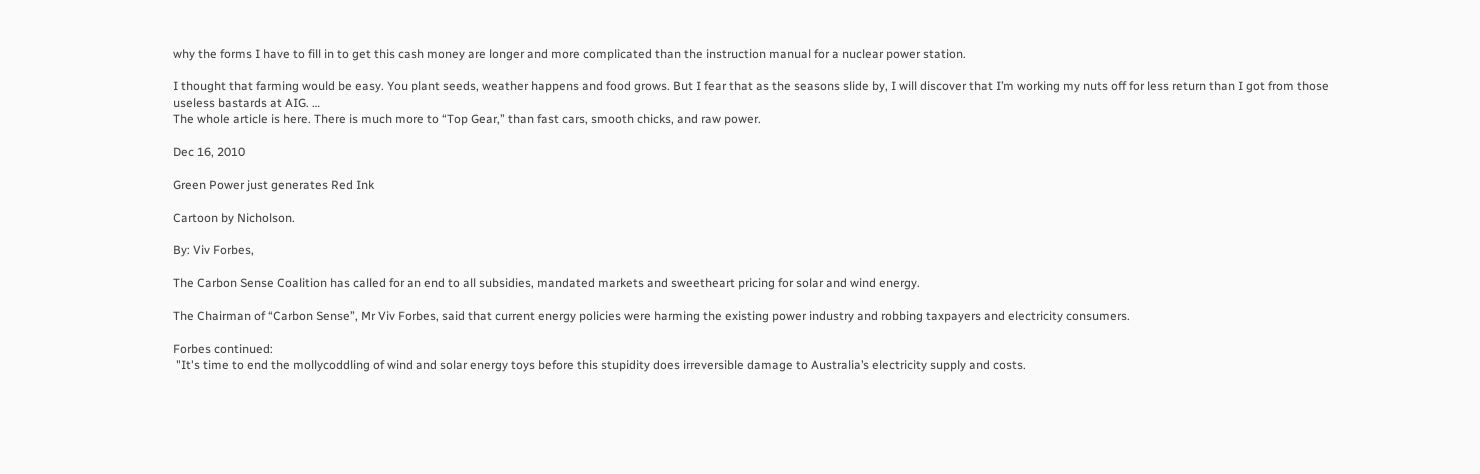why the forms I have to fill in to get this cash money are longer and more complicated than the instruction manual for a nuclear power station.

I thought that farming would be easy. You plant seeds, weather happens and food grows. But I fear that as the seasons slide by, I will discover that I’m working my nuts off for less return than I got from those useless bastards at AIG. …
The whole article is here. There is much more to “Top Gear,” than fast cars, smooth chicks, and raw power.

Dec 16, 2010

Green Power just generates Red Ink

Cartoon by Nicholson.

By: Viv Forbes,

The Carbon Sense Coalition has called for an end to all subsidies, mandated markets and sweetheart pricing for solar and wind energy.

The Chairman of “Carbon Sense”, Mr Viv Forbes, said that current energy policies were harming the existing power industry and robbing taxpayers and electricity consumers.

Forbes continued:
 "It's time to end the mollycoddling of wind and solar energy toys before this stupidity does irreversible damage to Australia’s electricity supply and costs.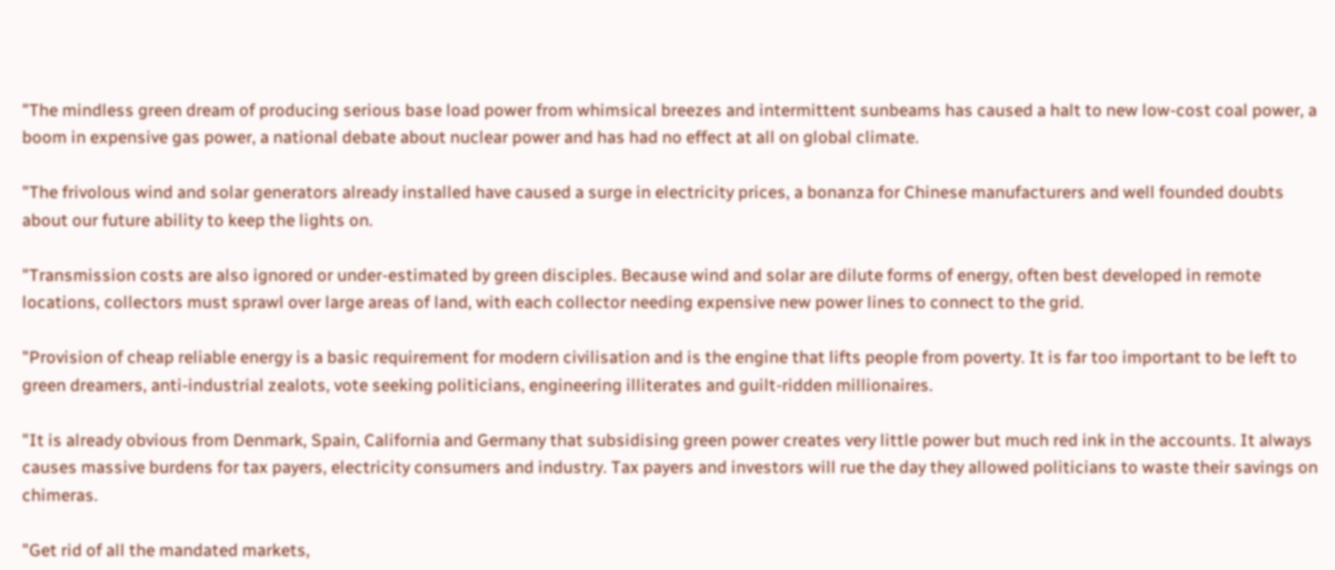"The mindless green dream of producing serious base load power from whimsical breezes and intermittent sunbeams has caused a halt to new low-cost coal power, a boom in expensive gas power, a national debate about nuclear power and has had no effect at all on global climate.

"The frivolous wind and solar generators already installed have caused a surge in electricity prices, a bonanza for Chinese manufacturers and well founded doubts about our future ability to keep the lights on.

"Transmission costs are also ignored or under-estimated by green disciples. Because wind and solar are dilute forms of energy, often best developed in remote locations, collectors must sprawl over large areas of land, with each collector needing expensive new power lines to connect to the grid.

"Provision of cheap reliable energy is a basic requirement for modern civilisation and is the engine that lifts people from poverty. It is far too important to be left to green dreamers, anti-industrial zealots, vote seeking politicians, engineering illiterates and guilt-ridden millionaires.

"It is already obvious from Denmark, Spain, California and Germany that subsidising green power creates very little power but much red ink in the accounts. It always causes massive burdens for tax payers, electricity consumers and industry. Tax payers and investors will rue the day they allowed politicians to waste their savings on chimeras.

"Get rid of all the mandated markets,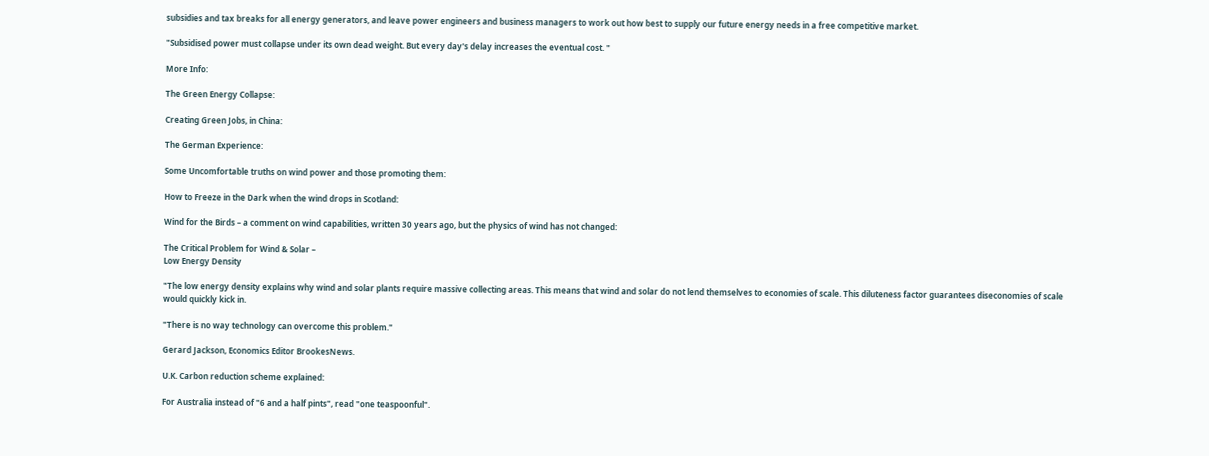subsidies and tax breaks for all energy generators, and leave power engineers and business managers to work out how best to supply our future energy needs in a free competitive market.

"Subsidised power must collapse under its own dead weight. But every day's delay increases the eventual cost. "

More Info:

The Green Energy Collapse:

Creating Green Jobs, in China:

The German Experience:

Some Uncomfortable truths on wind power and those promoting them:

How to Freeze in the Dark when the wind drops in Scotland:

Wind for the Birds – a comment on wind capabilities, written 30 years ago, but the physics of wind has not changed:

The Critical Problem for Wind & Solar –
Low Energy Density

"The low energy density explains why wind and solar plants require massive collecting areas. This means that wind and solar do not lend themselves to economies of scale. This diluteness factor guarantees diseconomies of scale would quickly kick in.

"There is no way technology can overcome this problem."

Gerard Jackson, Economics Editor BrookesNews.

U.K. Carbon reduction scheme explained:

For Australia instead of "6 and a half pints", read "one teaspoonful".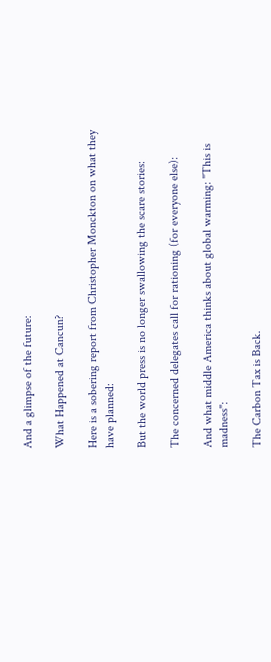And a glimpse of the future:

What Happened at Cancun?

Here is a sobering report from Christopher Monckton on what they have planned:

But the world press is no longer swallowing the scare stories:

The concerned delegates call for rationing (for everyone else):

And what middle America thinks about global warming: "This is madness":

The Carbon Tax is Back.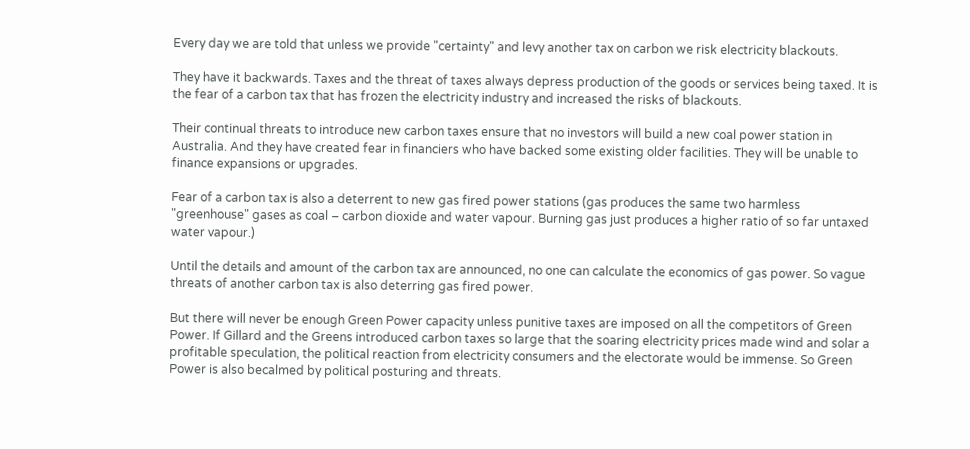Every day we are told that unless we provide "certainty" and levy another tax on carbon we risk electricity blackouts.

They have it backwards. Taxes and the threat of taxes always depress production of the goods or services being taxed. It is the fear of a carbon tax that has frozen the electricity industry and increased the risks of blackouts.

Their continual threats to introduce new carbon taxes ensure that no investors will build a new coal power station in Australia. And they have created fear in financiers who have backed some existing older facilities. They will be unable to finance expansions or upgrades.

Fear of a carbon tax is also a deterrent to new gas fired power stations (gas produces the same two harmless "greenhouse" gases as coal – carbon dioxide and water vapour. Burning gas just produces a higher ratio of so far untaxed water vapour.)

Until the details and amount of the carbon tax are announced, no one can calculate the economics of gas power. So vague threats of another carbon tax is also deterring gas fired power.

But there will never be enough Green Power capacity unless punitive taxes are imposed on all the competitors of Green Power. If Gillard and the Greens introduced carbon taxes so large that the soaring electricity prices made wind and solar a profitable speculation, the political reaction from electricity consumers and the electorate would be immense. So Green Power is also becalmed by political posturing and threats.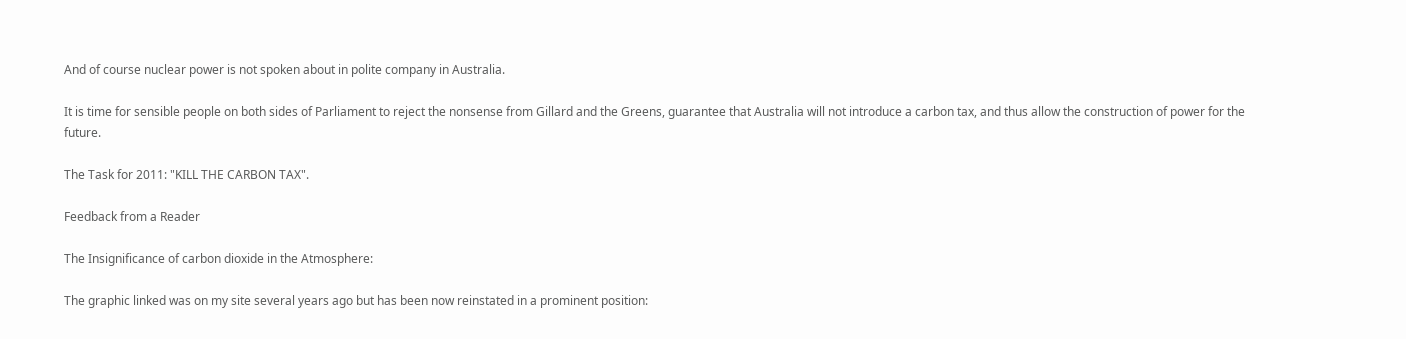And of course nuclear power is not spoken about in polite company in Australia.

It is time for sensible people on both sides of Parliament to reject the nonsense from Gillard and the Greens, guarantee that Australia will not introduce a carbon tax, and thus allow the construction of power for the future.

The Task for 2011: "KILL THE CARBON TAX".

Feedback from a Reader

The Insignificance of carbon dioxide in the Atmosphere:

The graphic linked was on my site several years ago but has been now reinstated in a prominent position: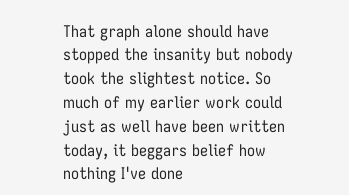That graph alone should have stopped the insanity but nobody took the slightest notice. So much of my earlier work could just as well have been written today, it beggars belief how nothing I've done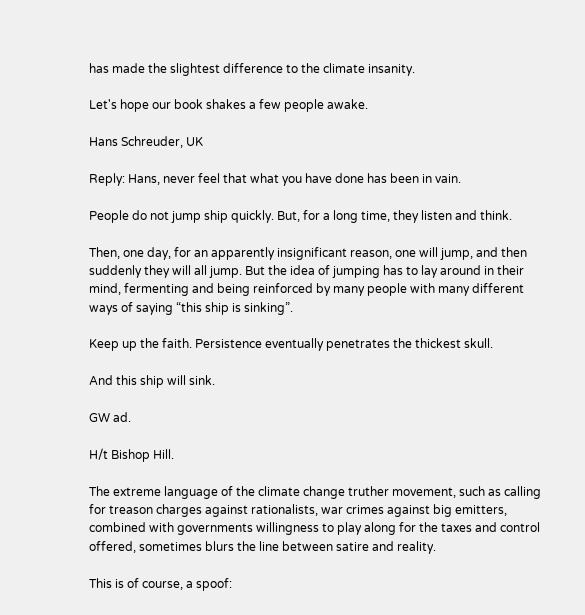has made the slightest difference to the climate insanity.

Let's hope our book shakes a few people awake.

Hans Schreuder, UK

Reply: Hans, never feel that what you have done has been in vain.

People do not jump ship quickly. But, for a long time, they listen and think.

Then, one day, for an apparently insignificant reason, one will jump, and then suddenly they will all jump. But the idea of jumping has to lay around in their mind, fermenting and being reinforced by many people with many different ways of saying “this ship is sinking”.

Keep up the faith. Persistence eventually penetrates the thickest skull.

And this ship will sink.

GW ad.

H/t Bishop Hill.

The extreme language of the climate change truther movement, such as calling for treason charges against rationalists, war crimes against big emitters, combined with governments willingness to play along for the taxes and control offered, sometimes blurs the line between satire and reality.

This is of course, a spoof: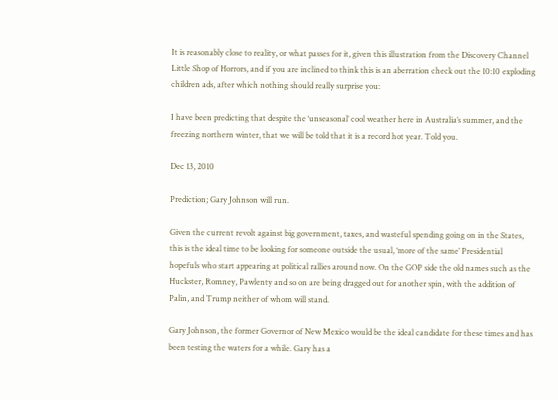It is reasonably close to reality, or what passes for it, given this illustration from the Discovery Channel Little Shop of Horrors, and if you are inclined to think this is an aberration check out the 10:10 exploding children ads, after which nothing should really surprise you:

I have been predicting that despite the ‘unseasonal’ cool weather here in Australia’s summer, and the freezing northern winter, that we will be told that it is a record hot year. Told you.

Dec 13, 2010

Prediction; Gary Johnson will run.

Given the current revolt against big government, taxes, and wasteful spending going on in the States, this is the ideal time to be looking for someone outside the usual, ‘more of the same’ Presidential hopefuls who start appearing at political rallies around now. On the GOP side the old names such as the Huckster, Romney, Pawlenty and so on are being dragged out for another spin, with the addition of Palin, and Trump neither of whom will stand.

Gary Johnson, the former Governor of New Mexico would be the ideal candidate for these times and has been testing the waters for a while. Gary has a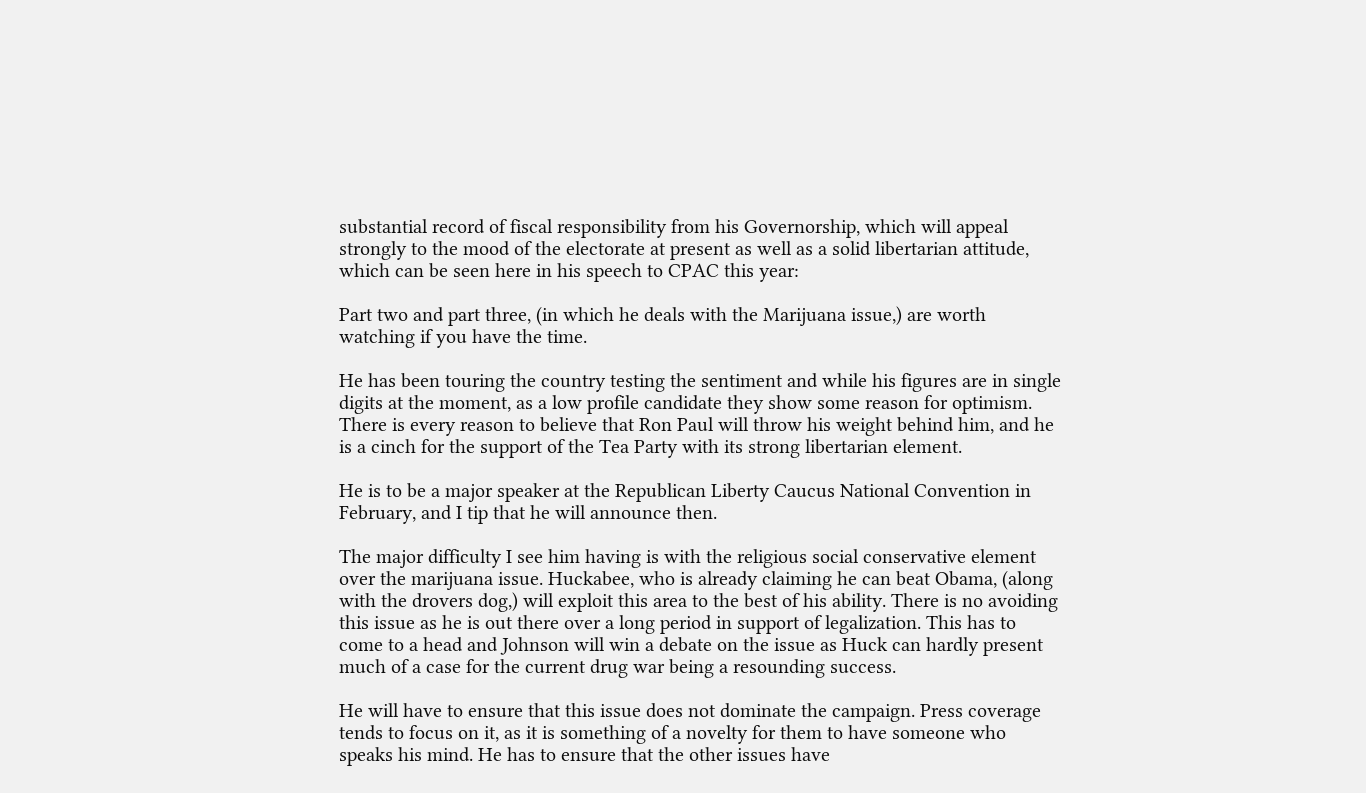substantial record of fiscal responsibility from his Governorship, which will appeal strongly to the mood of the electorate at present as well as a solid libertarian attitude, which can be seen here in his speech to CPAC this year:

Part two and part three, (in which he deals with the Marijuana issue,) are worth watching if you have the time.

He has been touring the country testing the sentiment and while his figures are in single digits at the moment, as a low profile candidate they show some reason for optimism. There is every reason to believe that Ron Paul will throw his weight behind him, and he is a cinch for the support of the Tea Party with its strong libertarian element.

He is to be a major speaker at the Republican Liberty Caucus National Convention in February, and I tip that he will announce then.

The major difficulty I see him having is with the religious social conservative element over the marijuana issue. Huckabee, who is already claiming he can beat Obama, (along with the drovers dog,) will exploit this area to the best of his ability. There is no avoiding this issue as he is out there over a long period in support of legalization. This has to come to a head and Johnson will win a debate on the issue as Huck can hardly present much of a case for the current drug war being a resounding success.

He will have to ensure that this issue does not dominate the campaign. Press coverage tends to focus on it, as it is something of a novelty for them to have someone who speaks his mind. He has to ensure that the other issues have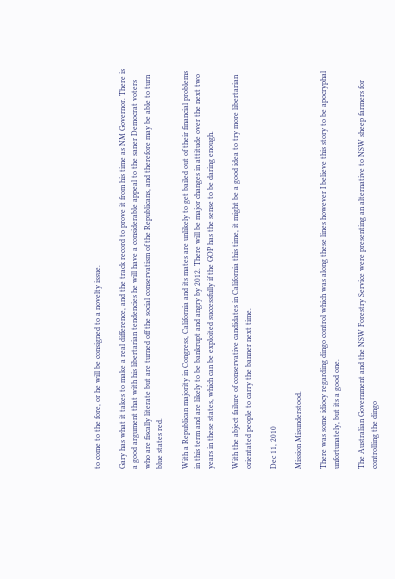to come to the fore, or he will be consigned to a novelty issue.

Gary has what it takes to make a real difference, and the track record to prove it from his time as NM Governor. There is a good argument that with his libertarian tendencies he will have a considerable appeal to the saner Democrat voters who are fiscally literate but are turned off the social conservatism of the Republicans, and therefore may be able to turn blue states red.

With a Republican majority in Congress, California and its mates are unlikely to get bailed out of their financial problems in this term and are likely to be bankrupt and angry by 2012. There will be major changes in attitude over the next two years in these states, which can be exploited successfully if the GOP has the sense to be daring enough.

With the abject failure of conservative candidates in California this time, it might be a good idea to try more libertarian orientated people to carry the banner next time.

Dec 11, 2010

Mission Misunderstood.

There was some idiocy regarding dingo control which was along these lines however I believe this story to be apocryphal unfortunately, but its a good one.

The Australian Government and the NSW Forestry Service were presenting an alternative to NSW sheep farmers for controlling the dingo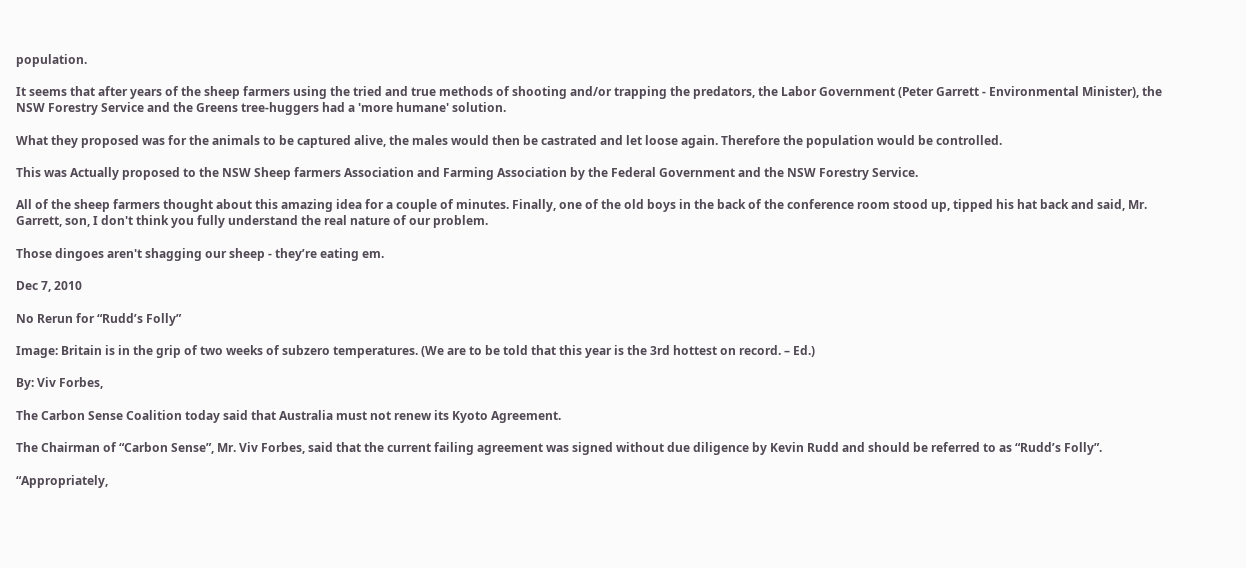population.

It seems that after years of the sheep farmers using the tried and true methods of shooting and/or trapping the predators, the Labor Government (Peter Garrett - Environmental Minister), the NSW Forestry Service and the Greens tree-huggers had a 'more humane' solution.

What they proposed was for the animals to be captured alive, the males would then be castrated and let loose again. Therefore the population would be controlled.

This was Actually proposed to the NSW Sheep farmers Association and Farming Association by the Federal Government and the NSW Forestry Service.

All of the sheep farmers thought about this amazing idea for a couple of minutes. Finally, one of the old boys in the back of the conference room stood up, tipped his hat back and said, Mr. Garrett, son, I don't think you fully understand the real nature of our problem.

Those dingoes aren't shagging our sheep - they’re eating em.

Dec 7, 2010

No Rerun for “Rudd’s Folly”

Image: Britain is in the grip of two weeks of subzero temperatures. (We are to be told that this year is the 3rd hottest on record. – Ed.)

By: Viv Forbes,

The Carbon Sense Coalition today said that Australia must not renew its Kyoto Agreement.

The Chairman of “Carbon Sense”, Mr. Viv Forbes, said that the current failing agreement was signed without due diligence by Kevin Rudd and should be referred to as “Rudd’s Folly”.

“Appropriately,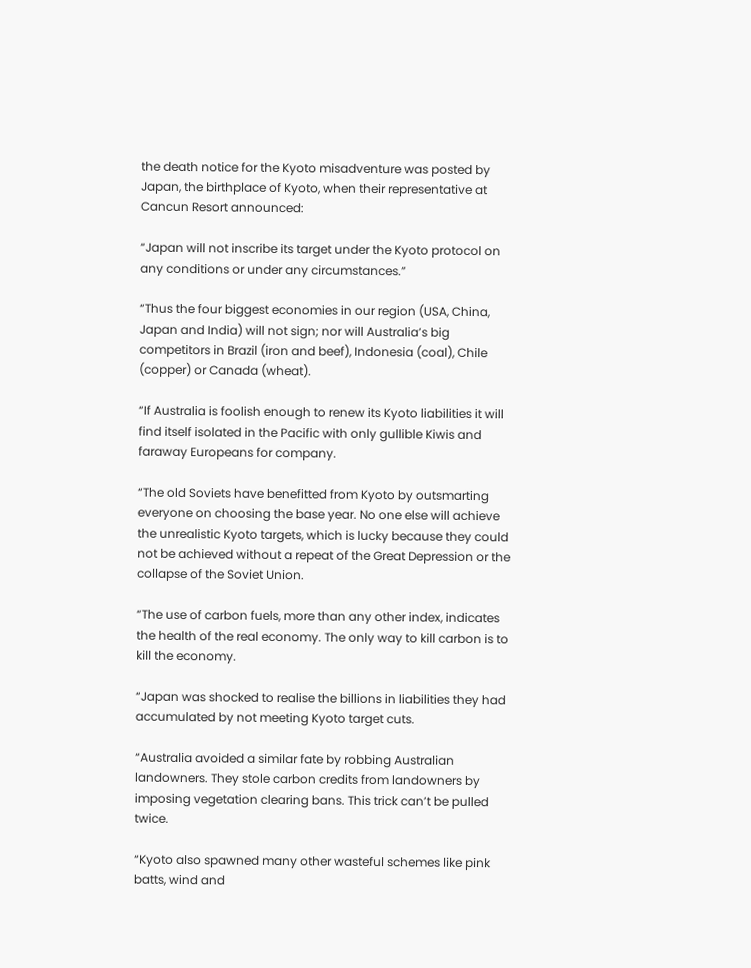the death notice for the Kyoto misadventure was posted by Japan, the birthplace of Kyoto, when their representative at Cancun Resort announced:

“Japan will not inscribe its target under the Kyoto protocol on any conditions or under any circumstances.”

“Thus the four biggest economies in our region (USA, China, Japan and India) will not sign; nor will Australia’s big competitors in Brazil (iron and beef), Indonesia (coal), Chile (copper) or Canada (wheat).

“If Australia is foolish enough to renew its Kyoto liabilities it will find itself isolated in the Pacific with only gullible Kiwis and faraway Europeans for company.

“The old Soviets have benefitted from Kyoto by outsmarting everyone on choosing the base year. No one else will achieve the unrealistic Kyoto targets, which is lucky because they could not be achieved without a repeat of the Great Depression or the collapse of the Soviet Union.

“The use of carbon fuels, more than any other index, indicates the health of the real economy. The only way to kill carbon is to kill the economy.

“Japan was shocked to realise the billions in liabilities they had accumulated by not meeting Kyoto target cuts.

“Australia avoided a similar fate by robbing Australian landowners. They stole carbon credits from landowners by imposing vegetation clearing bans. This trick can’t be pulled twice.

“Kyoto also spawned many other wasteful schemes like pink batts, wind and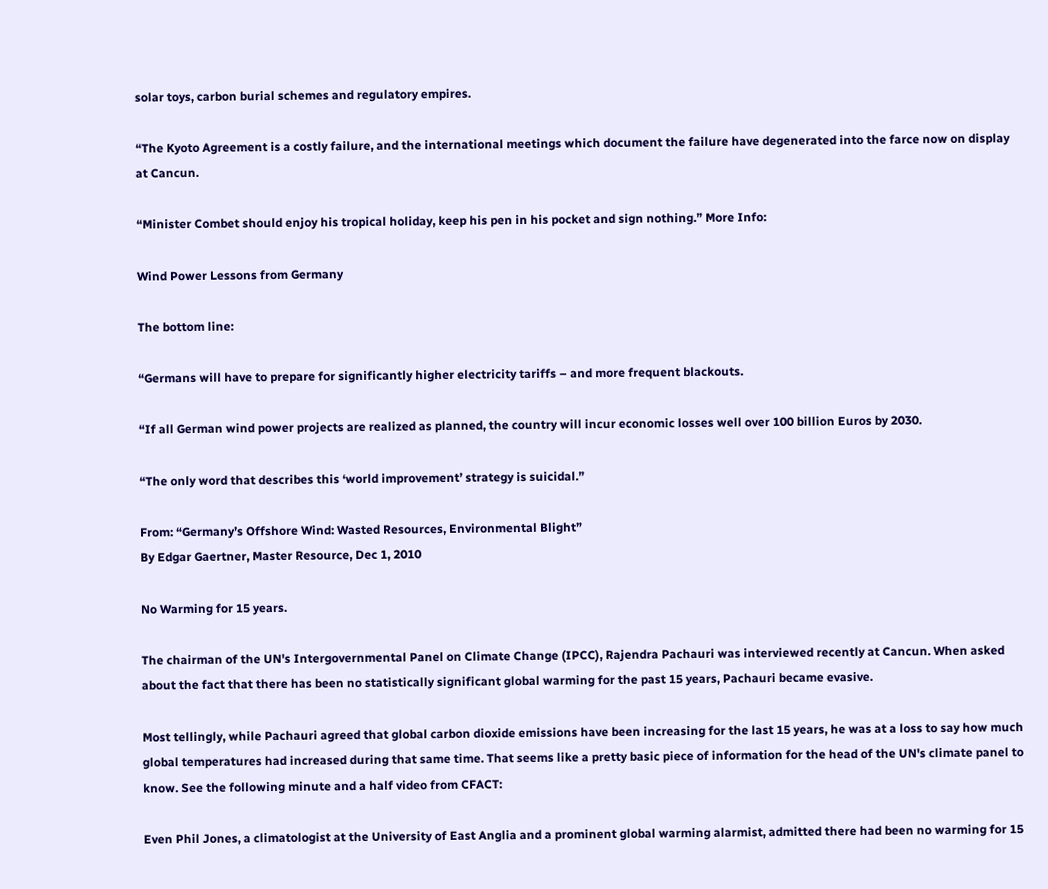solar toys, carbon burial schemes and regulatory empires.

“The Kyoto Agreement is a costly failure, and the international meetings which document the failure have degenerated into the farce now on display at Cancun.

“Minister Combet should enjoy his tropical holiday, keep his pen in his pocket and sign nothing.” More Info:

Wind Power Lessons from Germany

The bottom line:

“Germans will have to prepare for significantly higher electricity tariffs – and more frequent blackouts.

“If all German wind power projects are realized as planned, the country will incur economic losses well over 100 billion Euros by 2030.

“The only word that describes this ‘world improvement’ strategy is suicidal.”

From: “Germany’s Offshore Wind: Wasted Resources, Environmental Blight”
By Edgar Gaertner, Master Resource, Dec 1, 2010

No Warming for 15 years.

The chairman of the UN's Intergovernmental Panel on Climate Change (IPCC), Rajendra Pachauri was interviewed recently at Cancun. When asked about the fact that there has been no statistically significant global warming for the past 15 years, Pachauri became evasive.

Most tellingly, while Pachauri agreed that global carbon dioxide emissions have been increasing for the last 15 years, he was at a loss to say how much global temperatures had increased during that same time. That seems like a pretty basic piece of information for the head of the UN's climate panel to know. See the following minute and a half video from CFACT:

Even Phil Jones, a climatologist at the University of East Anglia and a prominent global warming alarmist, admitted there had been no warming for 15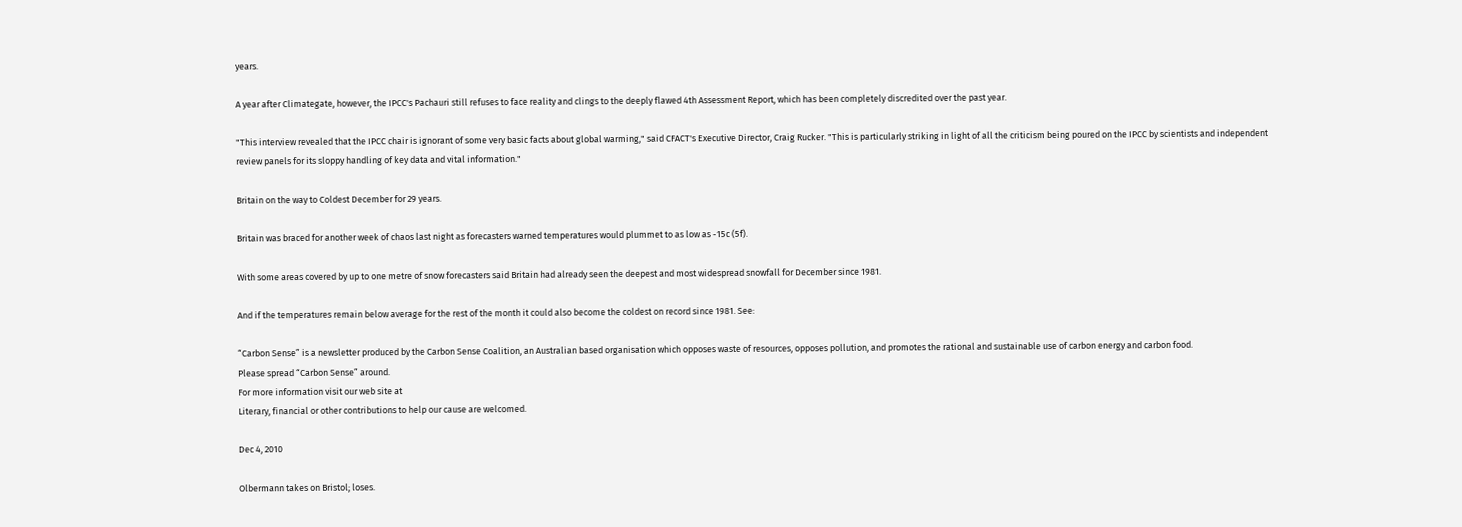years.

A year after Climategate, however, the IPCC's Pachauri still refuses to face reality and clings to the deeply flawed 4th Assessment Report, which has been completely discredited over the past year.

"This interview revealed that the IPCC chair is ignorant of some very basic facts about global warming," said CFACT's Executive Director, Craig Rucker. "This is particularly striking in light of all the criticism being poured on the IPCC by scientists and independent review panels for its sloppy handling of key data and vital information."

Britain on the way to Coldest December for 29 years.

Britain was braced for another week of chaos last night as forecasters warned temperatures would plummet to as low as -15c (5f).

With some areas covered by up to one metre of snow forecasters said Britain had already seen the deepest and most widespread snowfall for December since 1981.

And if the temperatures remain below average for the rest of the month it could also become the coldest on record since 1981. See:

“Carbon Sense” is a newsletter produced by the Carbon Sense Coalition, an Australian based organisation which opposes waste of resources, opposes pollution, and promotes the rational and sustainable use of carbon energy and carbon food.
Please spread “Carbon Sense” around.
For more information visit our web site at
Literary, financial or other contributions to help our cause are welcomed.

Dec 4, 2010

Olbermann takes on Bristol; loses.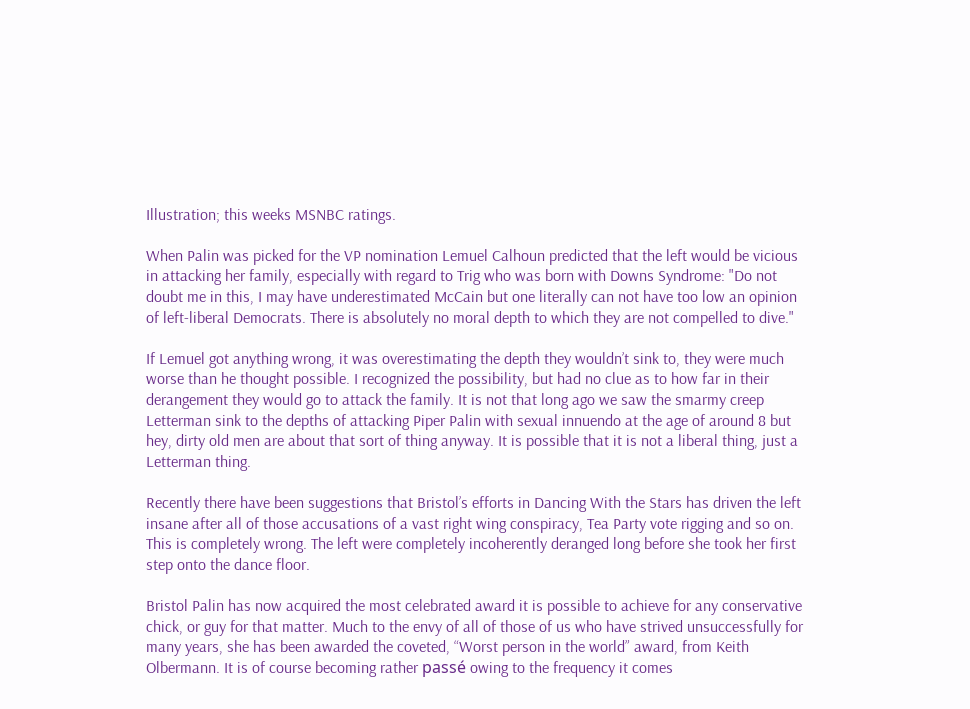Illustration; this weeks MSNBC ratings.

When Palin was picked for the VP nomination Lemuel Calhoun predicted that the left would be vicious in attacking her family, especially with regard to Trig who was born with Downs Syndrome: "Do not doubt me in this, I may have underestimated McCain but one literally can not have too low an opinion of left-liberal Democrats. There is absolutely no moral depth to which they are not compelled to dive."

If Lemuel got anything wrong, it was overestimating the depth they wouldn’t sink to, they were much worse than he thought possible. I recognized the possibility, but had no clue as to how far in their derangement they would go to attack the family. It is not that long ago we saw the smarmy creep Letterman sink to the depths of attacking Piper Palin with sexual innuendo at the age of around 8 but hey, dirty old men are about that sort of thing anyway. It is possible that it is not a liberal thing, just a Letterman thing.

Recently there have been suggestions that Bristol’s efforts in Dancing With the Stars has driven the left insane after all of those accusations of a vast right wing conspiracy, Tea Party vote rigging and so on. This is completely wrong. The left were completely incoherently deranged long before she took her first step onto the dance floor.

Bristol Palin has now acquired the most celebrated award it is possible to achieve for any conservative chick, or guy for that matter. Much to the envy of all of those of us who have strived unsuccessfully for many years, she has been awarded the coveted, “Worst person in the world” award, from Keith Olbermann. It is of course becoming rather passé owing to the frequency it comes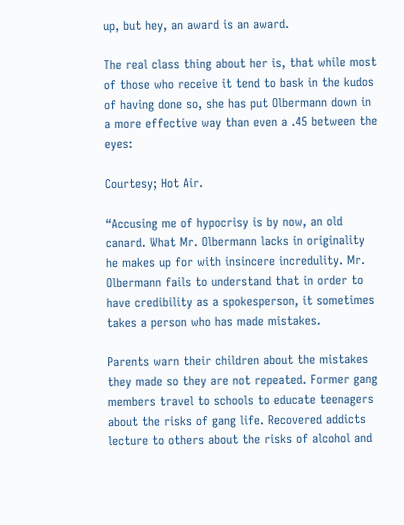up, but hey, an award is an award.

The real class thing about her is, that while most of those who receive it tend to bask in the kudos of having done so, she has put Olbermann down in a more effective way than even a .45 between the eyes:

Courtesy; Hot Air.

“Accusing me of hypocrisy is by now, an old canard. What Mr. Olbermann lacks in originality he makes up for with insincere incredulity. Mr. Olbermann fails to understand that in order to have credibility as a spokesperson, it sometimes takes a person who has made mistakes.

Parents warn their children about the mistakes they made so they are not repeated. Former gang members travel to schools to educate teenagers about the risks of gang life. Recovered addicts lecture to others about the risks of alcohol and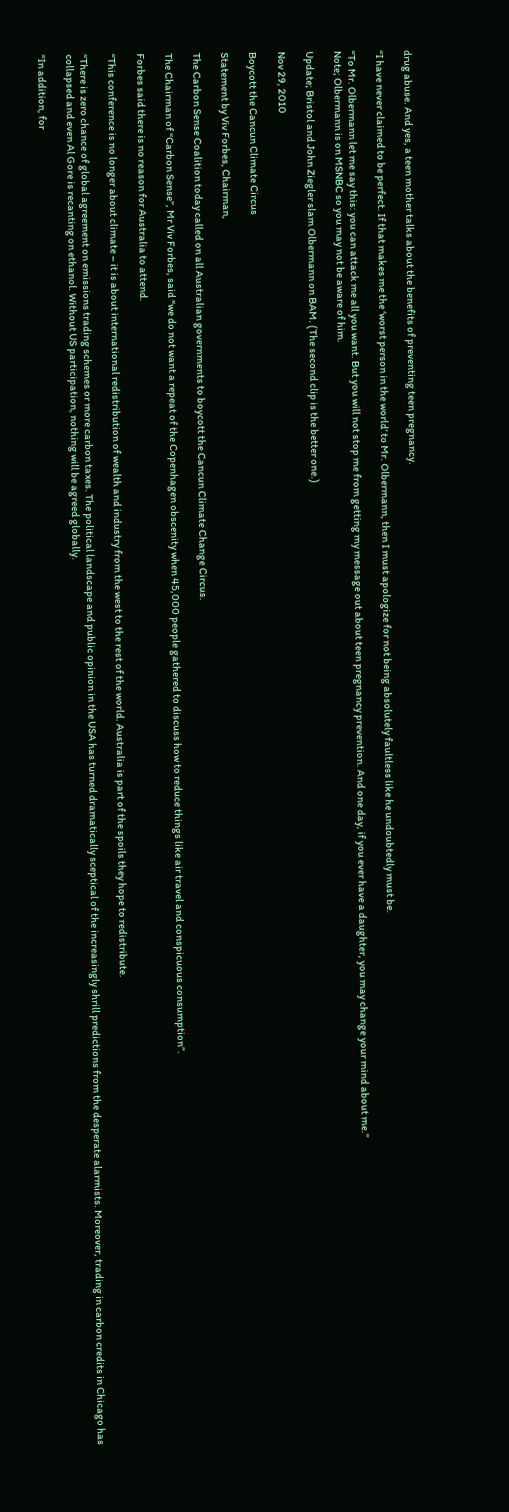drug abuse. And yes, a teen mother talks about the benefits of preventing teen pregnancy.

“I have never claimed to be perfect. If that makes me the ‘worst person in the world’ to Mr. Olbermann, then I must apologize for not being absolutely faultless like he undoubtedly must be.

“To Mr. Olbermann let me say this: you can attack me all you want. But you will not stop me from getting my message out about teen pregnancy prevention. And one day, if you ever have a daughter, you may change your mind about me.”
Note; Olbermann is on MSNBC so you may not be aware of him.

Update; Bristol and John Ziegler slam Olbermann on BAM. (The second clip is the better one.)

Nov 29, 2010

Boycott the Cancun Climate Circus

Statement by Viv Forbes, Chairman,

The Carbon Sense Coalition today called on all Australian governments to boycott the Cancun Climate Change Circus.

The Chairman of “Carbon Sense”, Mr Viv Forbes, said “we do not want a repeat of the Copenhagen obscenity when 45,000 people gathered to discuss how to reduce things like air travel and conspicuous consumption”.

Forbes said there is no reason for Australia to attend.

“This conference is no longer about climate – it is about international redistribution of wealth and industry from the west to the rest of the world. Australia is part of the spoils they hope to redistribute.

“There is zero chance of global agreement on emissions trading schemes or more carbon taxes. The political landscape and public opinion in the USA has turned dramatically sceptical of the increasingly shrill predictions from the desperate alarmists. Moreover, trading in carbon credits in Chicago has collapsed and even Al Gore is recanting on ethanol. Without US participation, nothing will be agreed globally.

“In addition, for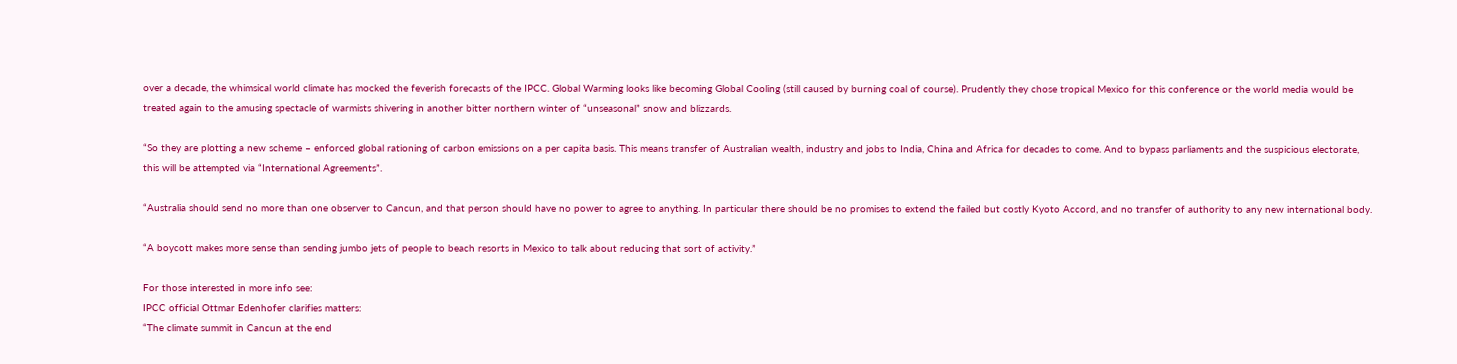over a decade, the whimsical world climate has mocked the feverish forecasts of the IPCC. Global Warming looks like becoming Global Cooling (still caused by burning coal of course). Prudently they chose tropical Mexico for this conference or the world media would be treated again to the amusing spectacle of warmists shivering in another bitter northern winter of “unseasonal” snow and blizzards.

“So they are plotting a new scheme – enforced global rationing of carbon emissions on a per capita basis. This means transfer of Australian wealth, industry and jobs to India, China and Africa for decades to come. And to bypass parliaments and the suspicious electorate, this will be attempted via “International Agreements”.

“Australia should send no more than one observer to Cancun, and that person should have no power to agree to anything. In particular there should be no promises to extend the failed but costly Kyoto Accord, and no transfer of authority to any new international body.

“A boycott makes more sense than sending jumbo jets of people to beach resorts in Mexico to talk about reducing that sort of activity.”

For those interested in more info see:
IPCC official Ottmar Edenhofer clarifies matters:
“The climate summit in Cancun at the end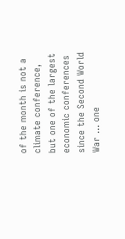of the month is not a climate conference, but one of the largest economic conferences since the Second World War … one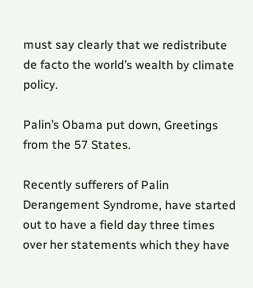must say clearly that we redistribute de facto the world’s wealth by climate policy.

Palin’s Obama put down, Greetings from the 57 States.

Recently sufferers of Palin Derangement Syndrome, have started out to have a field day three times over her statements which they have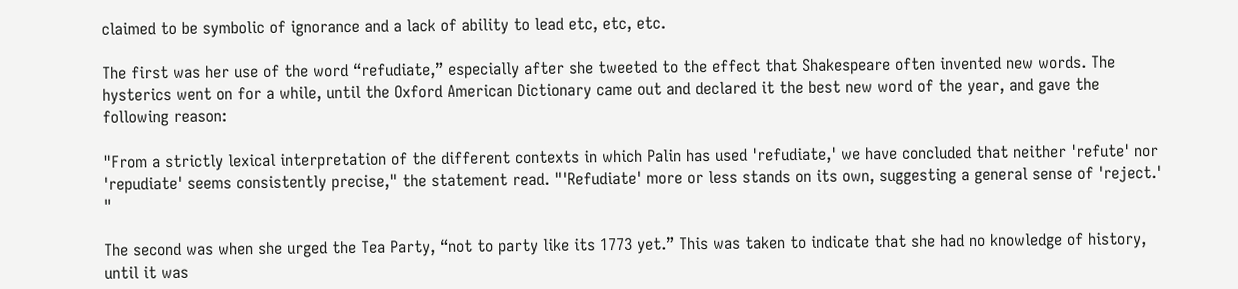claimed to be symbolic of ignorance and a lack of ability to lead etc, etc, etc.

The first was her use of the word “refudiate,” especially after she tweeted to the effect that Shakespeare often invented new words. The hysterics went on for a while, until the Oxford American Dictionary came out and declared it the best new word of the year, and gave the following reason:

"From a strictly lexical interpretation of the different contexts in which Palin has used 'refudiate,' we have concluded that neither 'refute' nor 'repudiate' seems consistently precise," the statement read. "'Refudiate' more or less stands on its own, suggesting a general sense of 'reject.' "

The second was when she urged the Tea Party, “not to party like its 1773 yet.” This was taken to indicate that she had no knowledge of history, until it was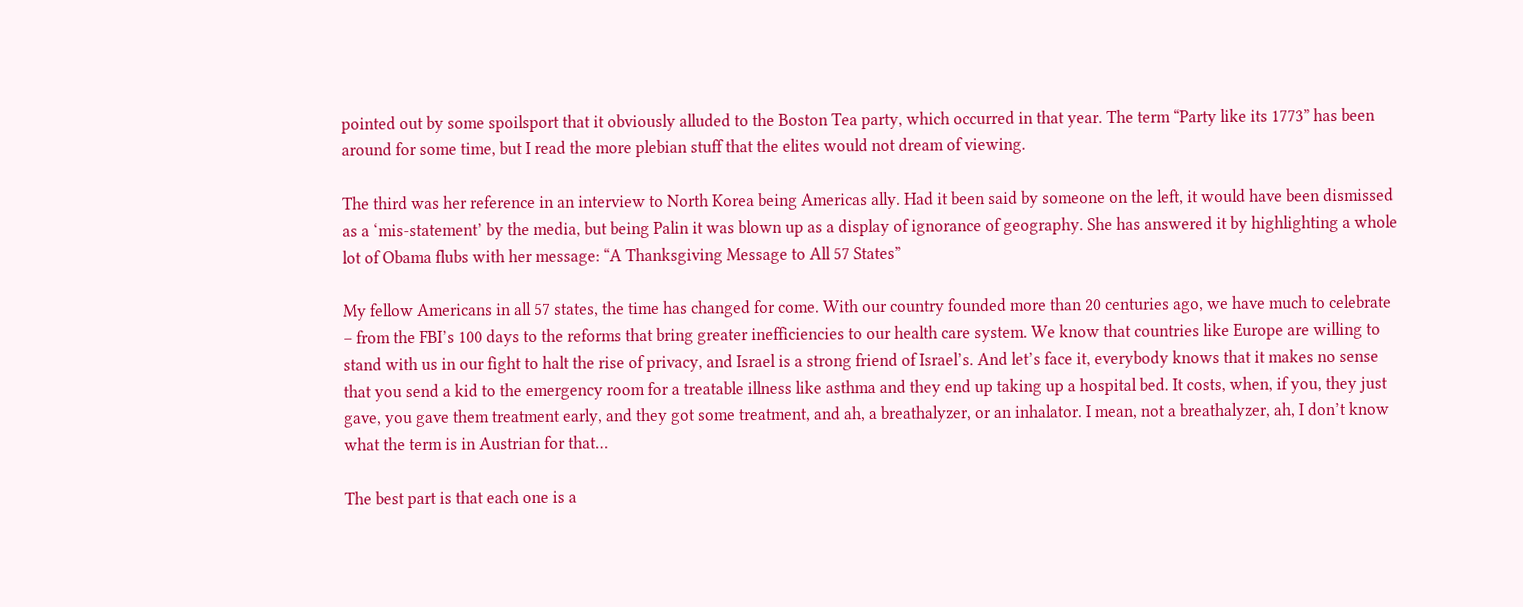pointed out by some spoilsport that it obviously alluded to the Boston Tea party, which occurred in that year. The term “Party like its 1773” has been around for some time, but I read the more plebian stuff that the elites would not dream of viewing.

The third was her reference in an interview to North Korea being Americas ally. Had it been said by someone on the left, it would have been dismissed as a ‘mis-statement’ by the media, but being Palin it was blown up as a display of ignorance of geography. She has answered it by highlighting a whole lot of Obama flubs with her message: “A Thanksgiving Message to All 57 States”

My fellow Americans in all 57 states, the time has changed for come. With our country founded more than 20 centuries ago, we have much to celebrate – from the FBI’s 100 days to the reforms that bring greater inefficiencies to our health care system. We know that countries like Europe are willing to stand with us in our fight to halt the rise of privacy, and Israel is a strong friend of Israel’s. And let’s face it, everybody knows that it makes no sense that you send a kid to the emergency room for a treatable illness like asthma and they end up taking up a hospital bed. It costs, when, if you, they just gave, you gave them treatment early, and they got some treatment, and ah, a breathalyzer, or an inhalator. I mean, not a breathalyzer, ah, I don’t know what the term is in Austrian for that…

The best part is that each one is a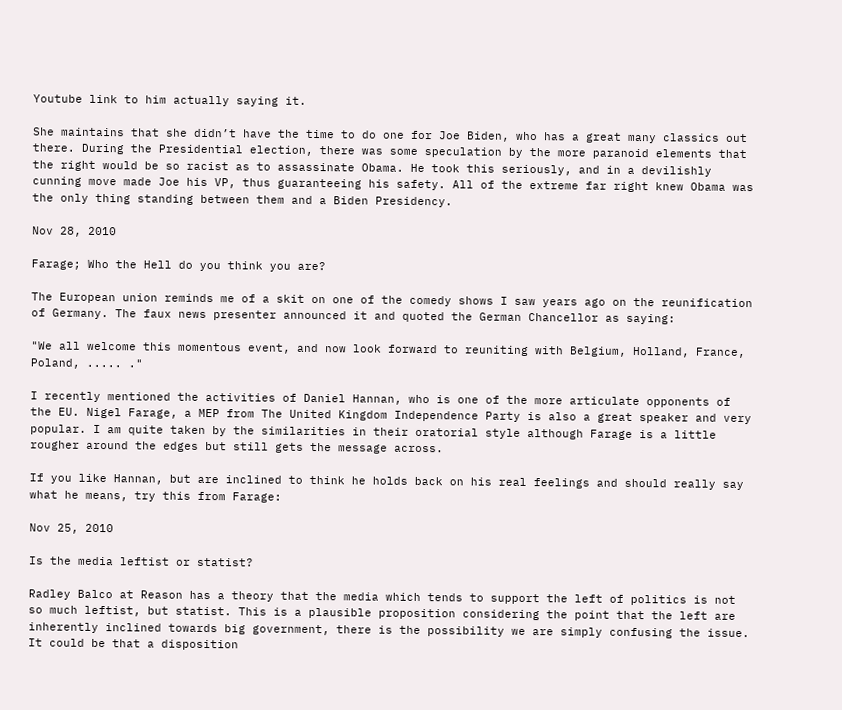Youtube link to him actually saying it.

She maintains that she didn’t have the time to do one for Joe Biden, who has a great many classics out there. During the Presidential election, there was some speculation by the more paranoid elements that the right would be so racist as to assassinate Obama. He took this seriously, and in a devilishly cunning move made Joe his VP, thus guaranteeing his safety. All of the extreme far right knew Obama was the only thing standing between them and a Biden Presidency.

Nov 28, 2010

Farage; Who the Hell do you think you are?

The European union reminds me of a skit on one of the comedy shows I saw years ago on the reunification of Germany. The faux news presenter announced it and quoted the German Chancellor as saying:

"We all welcome this momentous event, and now look forward to reuniting with Belgium, Holland, France, Poland, ..... ."

I recently mentioned the activities of Daniel Hannan, who is one of the more articulate opponents of the EU. Nigel Farage, a MEP from The United Kingdom Independence Party is also a great speaker and very popular. I am quite taken by the similarities in their oratorial style although Farage is a little rougher around the edges but still gets the message across.

If you like Hannan, but are inclined to think he holds back on his real feelings and should really say what he means, try this from Farage:

Nov 25, 2010

Is the media leftist or statist?

Radley Balco at Reason has a theory that the media which tends to support the left of politics is not so much leftist, but statist. This is a plausible proposition considering the point that the left are inherently inclined towards big government, there is the possibility we are simply confusing the issue. It could be that a disposition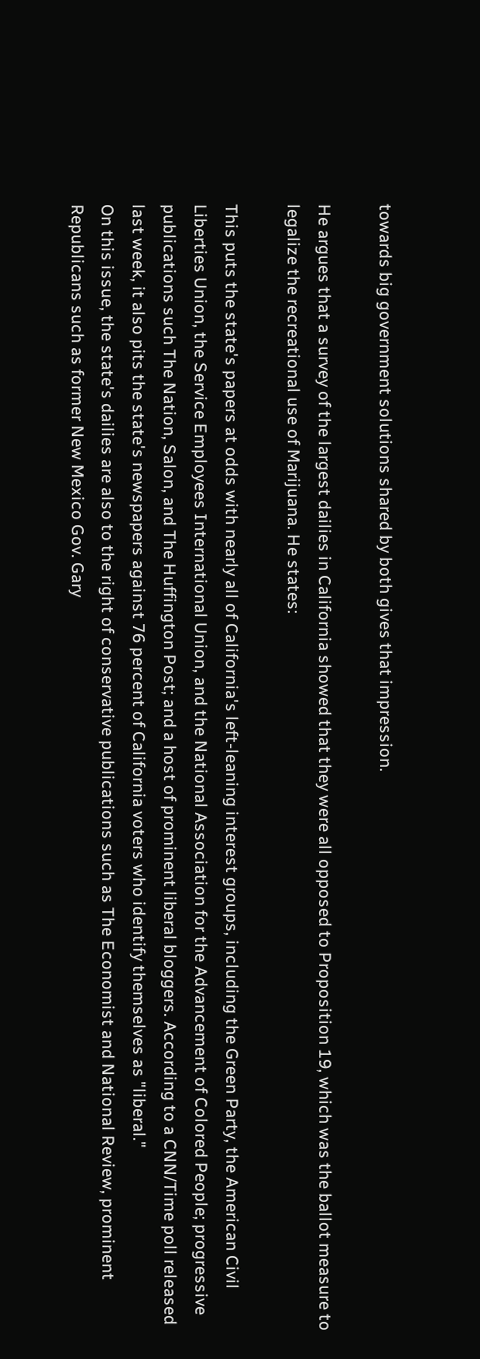towards big government solutions shared by both gives that impression.

He argues that a survey of the largest dailies in California showed that they were all opposed to Proposition 19, which was the ballot measure to legalize the recreational use of Marijuana. He states:

This puts the state's papers at odds with nearly all of California's left-leaning interest groups, including the Green Party, the American Civil Liberties Union, the Service Employees International Union, and the National Association for the Advancement of Colored People; progressive publications such The Nation, Salon, and The Huffington Post; and a host of prominent liberal bloggers. According to a CNN/Time poll released last week, it also pits the state's newspapers against 76 percent of California voters who identify themselves as "liberal."
On this issue, the state's dailies are also to the right of conservative publications such as The Economist and National Review, prominent Republicans such as former New Mexico Gov. Gary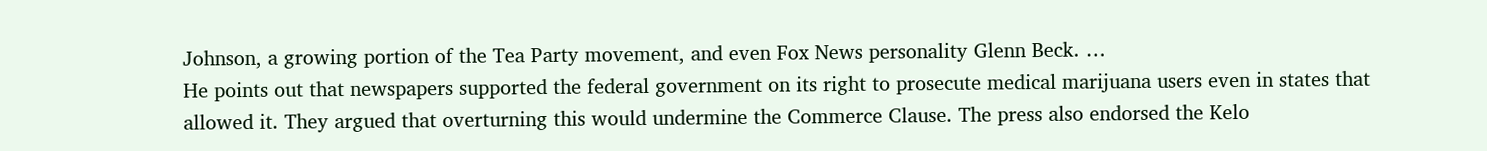Johnson, a growing portion of the Tea Party movement, and even Fox News personality Glenn Beck. …
He points out that newspapers supported the federal government on its right to prosecute medical marijuana users even in states that allowed it. They argued that overturning this would undermine the Commerce Clause. The press also endorsed the Kelo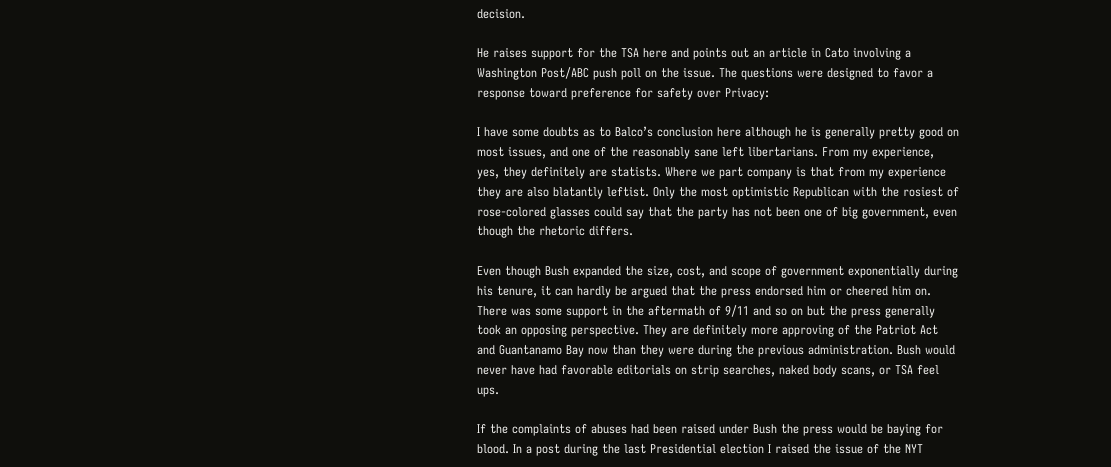decision.

He raises support for the TSA here and points out an article in Cato involving a Washington Post/ABC push poll on the issue. The questions were designed to favor a response toward preference for safety over Privacy:

I have some doubts as to Balco’s conclusion here although he is generally pretty good on most issues, and one of the reasonably sane left libertarians. From my experience, yes, they definitely are statists. Where we part company is that from my experience they are also blatantly leftist. Only the most optimistic Republican with the rosiest of rose-colored glasses could say that the party has not been one of big government, even though the rhetoric differs.

Even though Bush expanded the size, cost, and scope of government exponentially during his tenure, it can hardly be argued that the press endorsed him or cheered him on. There was some support in the aftermath of 9/11 and so on but the press generally took an opposing perspective. They are definitely more approving of the Patriot Act and Guantanamo Bay now than they were during the previous administration. Bush would never have had favorable editorials on strip searches, naked body scans, or TSA feel ups.

If the complaints of abuses had been raised under Bush the press would be baying for blood. In a post during the last Presidential election I raised the issue of the NYT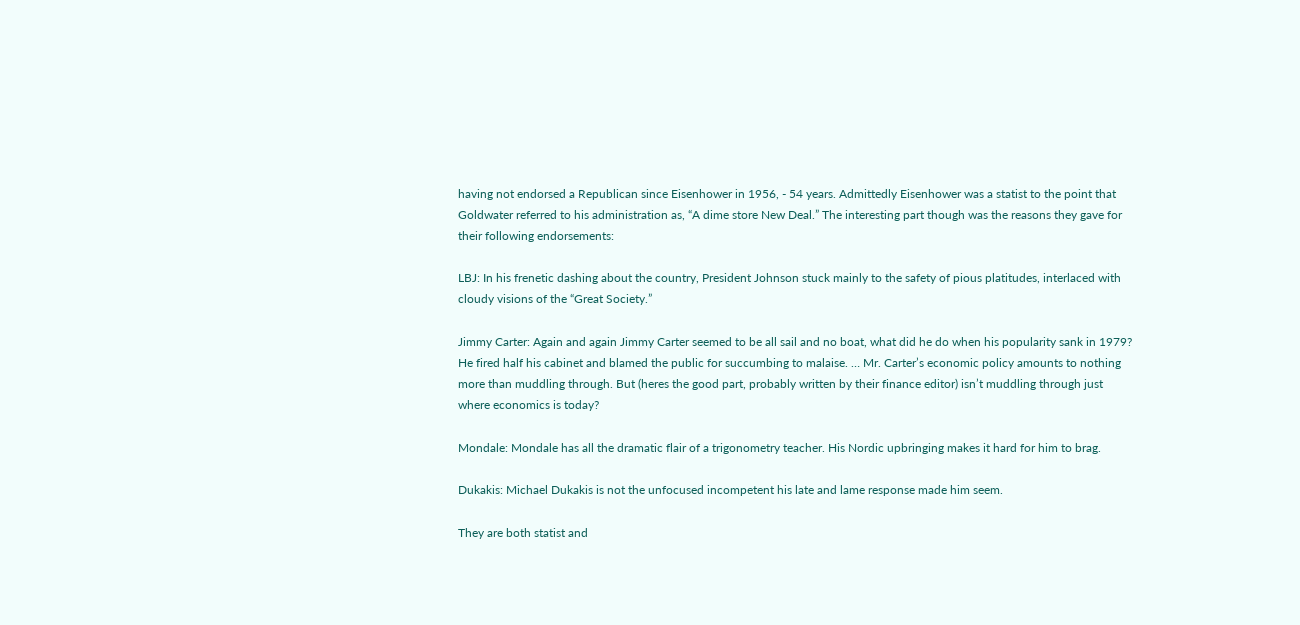having not endorsed a Republican since Eisenhower in 1956, - 54 years. Admittedly Eisenhower was a statist to the point that Goldwater referred to his administration as, “A dime store New Deal.” The interesting part though was the reasons they gave for their following endorsements:

LBJ: In his frenetic dashing about the country, President Johnson stuck mainly to the safety of pious platitudes, interlaced with cloudy visions of the “Great Society.”

Jimmy Carter: Again and again Jimmy Carter seemed to be all sail and no boat, what did he do when his popularity sank in 1979? He fired half his cabinet and blamed the public for succumbing to malaise. … Mr. Carter’s economic policy amounts to nothing more than muddling through. But (heres the good part, probably written by their finance editor) isn’t muddling through just where economics is today?

Mondale: Mondale has all the dramatic flair of a trigonometry teacher. His Nordic upbringing makes it hard for him to brag.

Dukakis: Michael Dukakis is not the unfocused incompetent his late and lame response made him seem.

They are both statist and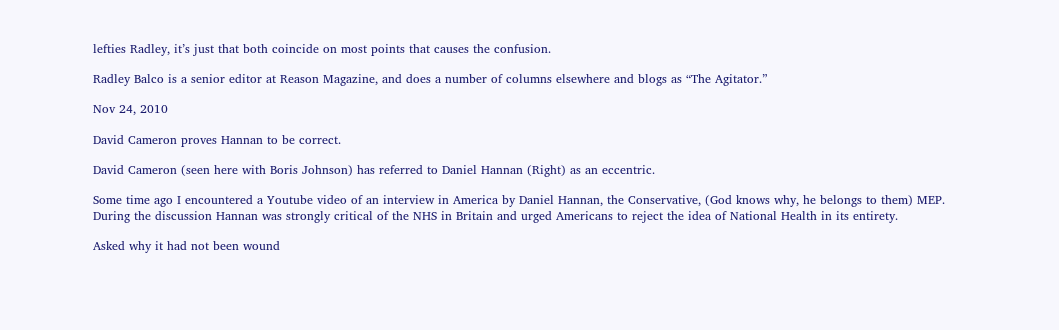lefties Radley, it’s just that both coincide on most points that causes the confusion.

Radley Balco is a senior editor at Reason Magazine, and does a number of columns elsewhere and blogs as “The Agitator.”

Nov 24, 2010

David Cameron proves Hannan to be correct.

David Cameron (seen here with Boris Johnson) has referred to Daniel Hannan (Right) as an eccentric.

Some time ago I encountered a Youtube video of an interview in America by Daniel Hannan, the Conservative, (God knows why, he belongs to them) MEP. During the discussion Hannan was strongly critical of the NHS in Britain and urged Americans to reject the idea of National Health in its entirety.

Asked why it had not been wound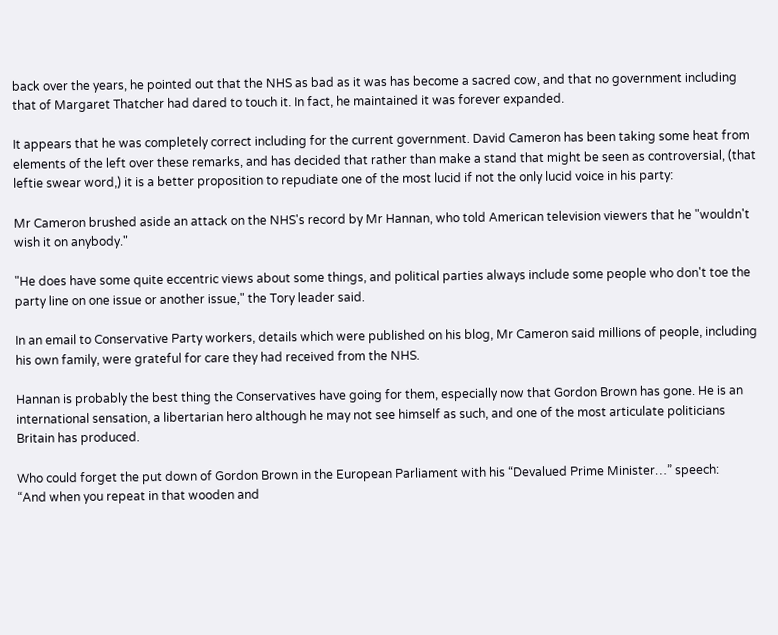back over the years, he pointed out that the NHS as bad as it was has become a sacred cow, and that no government including that of Margaret Thatcher had dared to touch it. In fact, he maintained it was forever expanded.

It appears that he was completely correct including for the current government. David Cameron has been taking some heat from elements of the left over these remarks, and has decided that rather than make a stand that might be seen as controversial, (that leftie swear word,) it is a better proposition to repudiate one of the most lucid if not the only lucid voice in his party:

Mr Cameron brushed aside an attack on the NHS's record by Mr Hannan, who told American television viewers that he "wouldn't wish it on anybody."

"He does have some quite eccentric views about some things, and political parties always include some people who don't toe the party line on one issue or another issue," the Tory leader said.

In an email to Conservative Party workers, details which were published on his blog, Mr Cameron said millions of people, including his own family, were grateful for care they had received from the NHS.

Hannan is probably the best thing the Conservatives have going for them, especially now that Gordon Brown has gone. He is an international sensation, a libertarian hero although he may not see himself as such, and one of the most articulate politicians Britain has produced.

Who could forget the put down of Gordon Brown in the European Parliament with his “Devalued Prime Minister…” speech:
“And when you repeat in that wooden and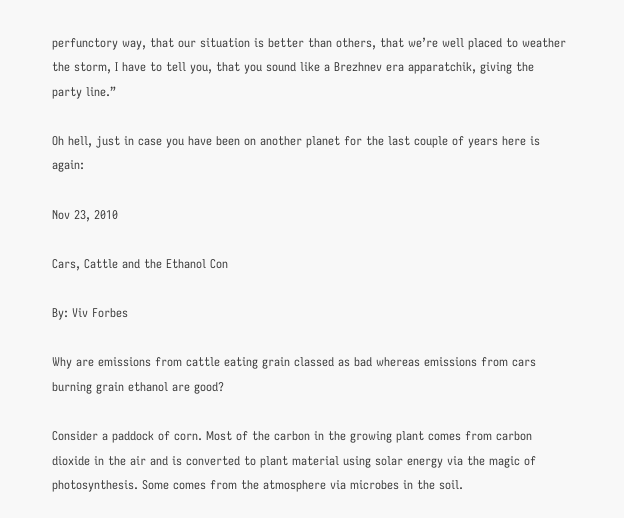perfunctory way, that our situation is better than others, that we’re well placed to weather the storm, I have to tell you, that you sound like a Brezhnev era apparatchik, giving the party line.”

Oh hell, just in case you have been on another planet for the last couple of years here is again:

Nov 23, 2010

Cars, Cattle and the Ethanol Con

By: Viv Forbes

Why are emissions from cattle eating grain classed as bad whereas emissions from cars burning grain ethanol are good?

Consider a paddock of corn. Most of the carbon in the growing plant comes from carbon dioxide in the air and is converted to plant material using solar energy via the magic of photosynthesis. Some comes from the atmosphere via microbes in the soil.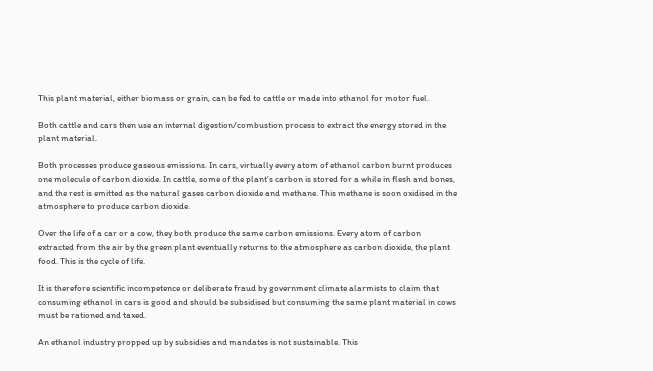This plant material, either biomass or grain, can be fed to cattle or made into ethanol for motor fuel.

Both cattle and cars then use an internal digestion/combustion process to extract the energy stored in the plant material.

Both processes produce gaseous emissions. In cars, virtually every atom of ethanol carbon burnt produces one molecule of carbon dioxide. In cattle, some of the plant’s carbon is stored for a while in flesh and bones, and the rest is emitted as the natural gases carbon dioxide and methane. This methane is soon oxidised in the atmosphere to produce carbon dioxide.

Over the life of a car or a cow, they both produce the same carbon emissions. Every atom of carbon extracted from the air by the green plant eventually returns to the atmosphere as carbon dioxide, the plant food. This is the cycle of life.

It is therefore scientific incompetence or deliberate fraud by government climate alarmists to claim that consuming ethanol in cars is good and should be subsidised but consuming the same plant material in cows must be rationed and taxed.

An ethanol industry propped up by subsidies and mandates is not sustainable. This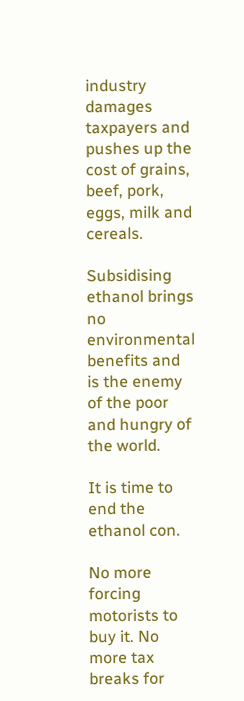industry damages taxpayers and pushes up the cost of grains, beef, pork, eggs, milk and cereals.

Subsidising ethanol brings no environmental benefits and is the enemy of the poor and hungry of the world.

It is time to end the ethanol con.

No more forcing motorists to buy it. No more tax breaks for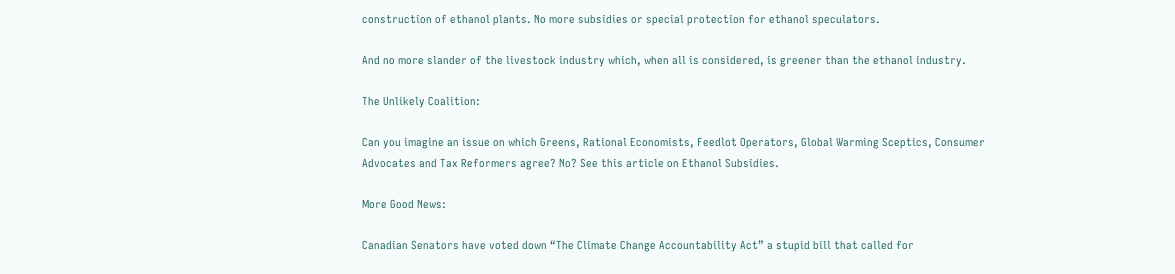construction of ethanol plants. No more subsidies or special protection for ethanol speculators.

And no more slander of the livestock industry which, when all is considered, is greener than the ethanol industry.

The Unlikely Coalition:

Can you imagine an issue on which Greens, Rational Economists, Feedlot Operators, Global Warming Sceptics, Consumer Advocates and Tax Reformers agree? No? See this article on Ethanol Subsidies.

More Good News:

Canadian Senators have voted down “The Climate Change Accountability Act” a stupid bill that called for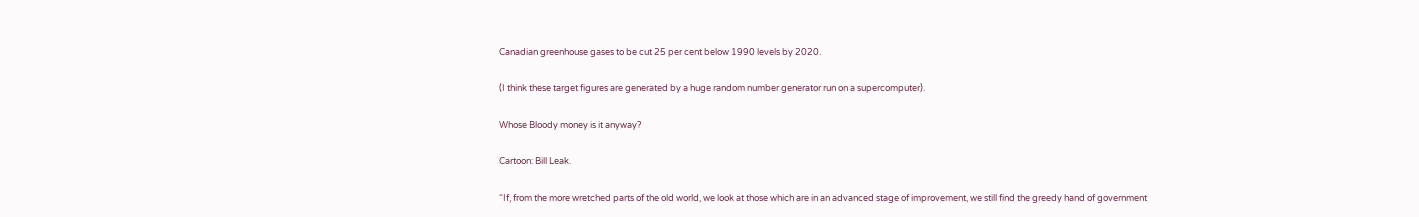Canadian greenhouse gases to be cut 25 per cent below 1990 levels by 2020.

(I think these target figures are generated by a huge random number generator run on a supercomputer).

Whose Bloody money is it anyway?

Cartoon: Bill Leak.

“If, from the more wretched parts of the old world, we look at those which are in an advanced stage of improvement, we still find the greedy hand of government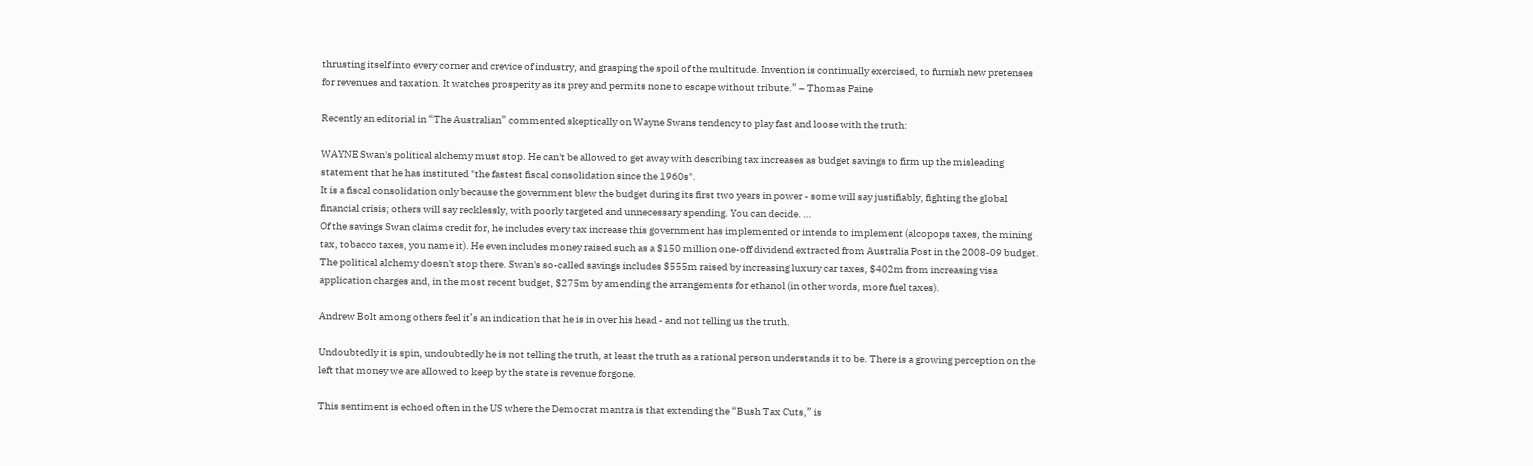thrusting itself into every corner and crevice of industry, and grasping the spoil of the multitude. Invention is continually exercised, to furnish new pretenses for revenues and taxation. It watches prosperity as its prey and permits none to escape without tribute.” – Thomas Paine

Recently an editorial in “The Australian” commented skeptically on Wayne Swans tendency to play fast and loose with the truth:

WAYNE Swan's political alchemy must stop. He can't be allowed to get away with describing tax increases as budget savings to firm up the misleading statement that he has instituted "the fastest fiscal consolidation since the 1960s".
It is a fiscal consolidation only because the government blew the budget during its first two years in power - some will say justifiably, fighting the global financial crisis; others will say recklessly, with poorly targeted and unnecessary spending. You can decide. …
Of the savings Swan claims credit for, he includes every tax increase this government has implemented or intends to implement (alcopops taxes, the mining tax, tobacco taxes, you name it). He even includes money raised such as a $150 million one-off dividend extracted from Australia Post in the 2008-09 budget.
The political alchemy doesn't stop there. Swan's so-called savings includes $555m raised by increasing luxury car taxes, $402m from increasing visa application charges and, in the most recent budget, $275m by amending the arrangements for ethanol (in other words, more fuel taxes).

Andrew Bolt among others feel it’s an indication that he is in over his head - and not telling us the truth.

Undoubtedly it is spin, undoubtedly he is not telling the truth, at least the truth as a rational person understands it to be. There is a growing perception on the left that money we are allowed to keep by the state is revenue forgone.

This sentiment is echoed often in the US where the Democrat mantra is that extending the “Bush Tax Cuts,” is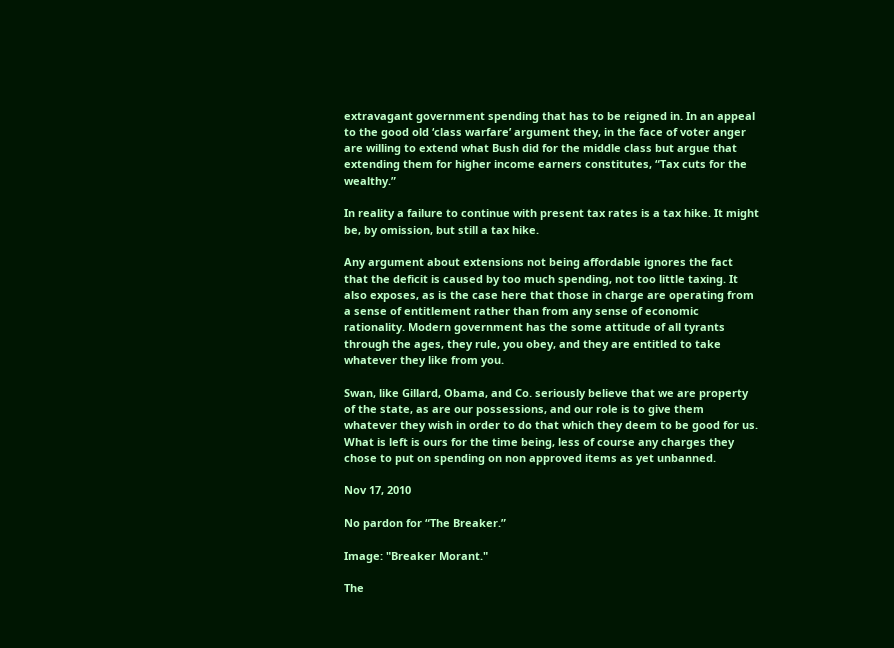extravagant government spending that has to be reigned in. In an appeal to the good old ‘class warfare’ argument they, in the face of voter anger are willing to extend what Bush did for the middle class but argue that extending them for higher income earners constitutes, “Tax cuts for the wealthy.”

In reality a failure to continue with present tax rates is a tax hike. It might be, by omission, but still a tax hike.

Any argument about extensions not being affordable ignores the fact that the deficit is caused by too much spending, not too little taxing. It also exposes, as is the case here that those in charge are operating from a sense of entitlement rather than from any sense of economic rationality. Modern government has the some attitude of all tyrants through the ages, they rule, you obey, and they are entitled to take whatever they like from you.

Swan, like Gillard, Obama, and Co. seriously believe that we are property of the state, as are our possessions, and our role is to give them whatever they wish in order to do that which they deem to be good for us. What is left is ours for the time being, less of course any charges they chose to put on spending on non approved items as yet unbanned.

Nov 17, 2010

No pardon for “The Breaker.”

Image: "Breaker Morant."

The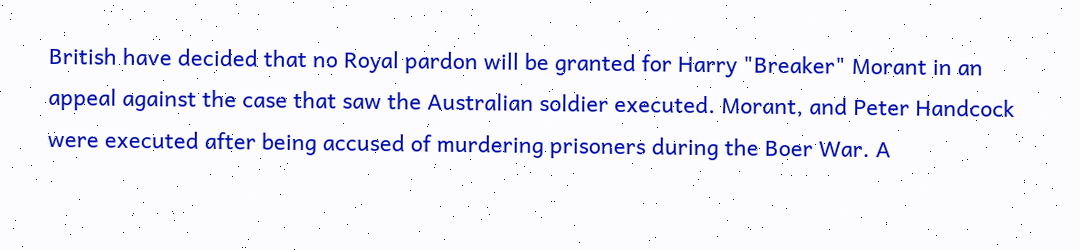British have decided that no Royal pardon will be granted for Harry "Breaker" Morant in an appeal against the case that saw the Australian soldier executed. Morant, and Peter Handcock were executed after being accused of murdering prisoners during the Boer War. A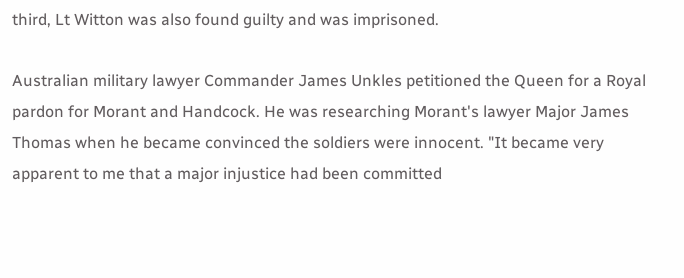third, Lt Witton was also found guilty and was imprisoned.

Australian military lawyer Commander James Unkles petitioned the Queen for a Royal pardon for Morant and Handcock. He was researching Morant's lawyer Major James Thomas when he became convinced the soldiers were innocent. "It became very apparent to me that a major injustice had been committed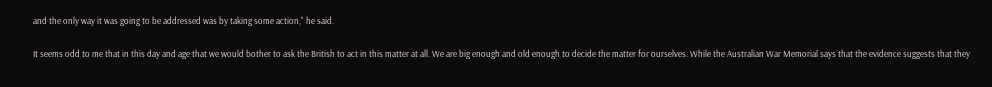and the only way it was going to be addressed was by taking some action," he said.

It seems odd to me that in this day and age that we would bother to ask the British to act in this matter at all. We are big enough and old enough to decide the matter for ourselves. While the Australian War Memorial says that the evidence suggests that they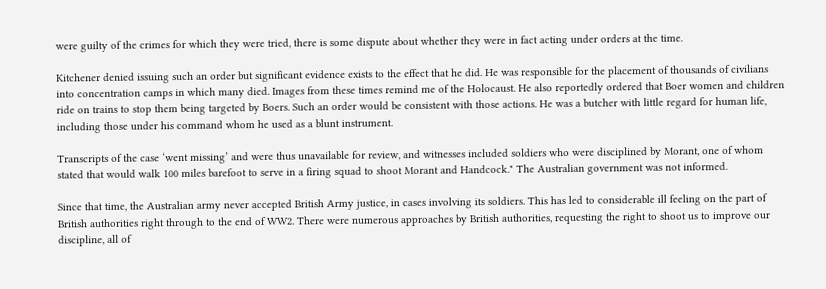were guilty of the crimes for which they were tried, there is some dispute about whether they were in fact acting under orders at the time.

Kitchener denied issuing such an order but significant evidence exists to the effect that he did. He was responsible for the placement of thousands of civilians into concentration camps in which many died. Images from these times remind me of the Holocaust. He also reportedly ordered that Boer women and children ride on trains to stop them being targeted by Boers. Such an order would be consistent with those actions. He was a butcher with little regard for human life, including those under his command whom he used as a blunt instrument.

Transcripts of the case ‘went missing’ and were thus unavailable for review, and witnesses included soldiers who were disciplined by Morant, one of whom stated that would walk 100 miles barefoot to serve in a firing squad to shoot Morant and Handcock." The Australian government was not informed.

Since that time, the Australian army never accepted British Army justice, in cases involving its soldiers. This has led to considerable ill feeling on the part of British authorities right through to the end of WW2. There were numerous approaches by British authorities, requesting the right to shoot us to improve our discipline, all of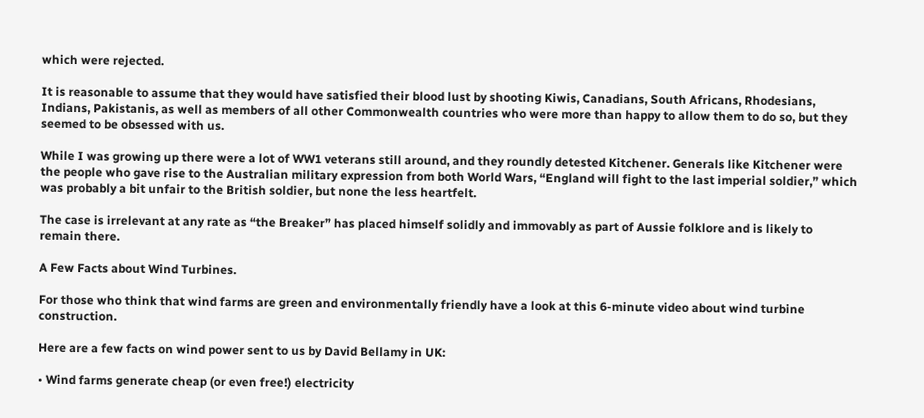which were rejected.

It is reasonable to assume that they would have satisfied their blood lust by shooting Kiwis, Canadians, South Africans, Rhodesians, Indians, Pakistanis, as well as members of all other Commonwealth countries who were more than happy to allow them to do so, but they seemed to be obsessed with us.

While I was growing up there were a lot of WW1 veterans still around, and they roundly detested Kitchener. Generals like Kitchener were the people who gave rise to the Australian military expression from both World Wars, “England will fight to the last imperial soldier,” which was probably a bit unfair to the British soldier, but none the less heartfelt.

The case is irrelevant at any rate as “the Breaker” has placed himself solidly and immovably as part of Aussie folklore and is likely to remain there.

A Few Facts about Wind Turbines.

For those who think that wind farms are green and environmentally friendly have a look at this 6-minute video about wind turbine construction.

Here are a few facts on wind power sent to us by David Bellamy in UK:

• Wind farms generate cheap (or even free!) electricity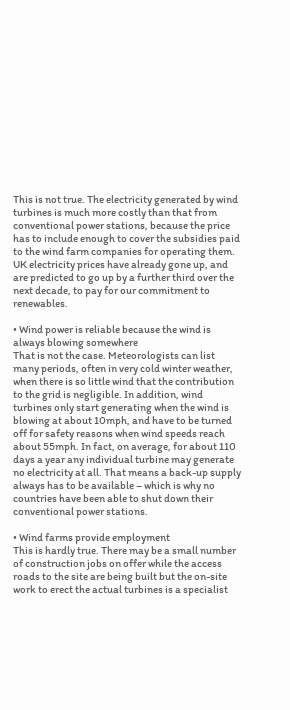This is not true. The electricity generated by wind turbines is much more costly than that from conventional power stations, because the price has to include enough to cover the subsidies paid to the wind farm companies for operating them. UK electricity prices have already gone up, and are predicted to go up by a further third over the next decade, to pay for our commitment to renewables.

• Wind power is reliable because the wind is always blowing somewhere
That is not the case. Meteorologists can list many periods, often in very cold winter weather, when there is so little wind that the contribution to the grid is negligible. In addition, wind turbines only start generating when the wind is blowing at about 10mph, and have to be turned off for safety reasons when wind speeds reach about 55mph. In fact, on average, for about 110 days a year any individual turbine may generate no electricity at all. That means a back-up supply always has to be available – which is why no countries have been able to shut down their conventional power stations.

• Wind farms provide employment
This is hardly true. There may be a small number of construction jobs on offer while the access roads to the site are being built but the on-site work to erect the actual turbines is a specialist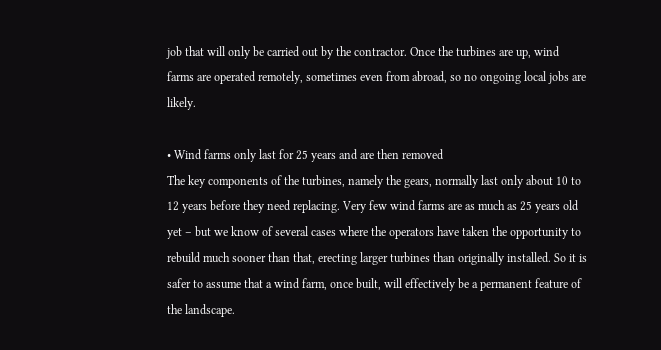job that will only be carried out by the contractor. Once the turbines are up, wind farms are operated remotely, sometimes even from abroad, so no ongoing local jobs are likely.

• Wind farms only last for 25 years and are then removed
The key components of the turbines, namely the gears, normally last only about 10 to 12 years before they need replacing. Very few wind farms are as much as 25 years old yet – but we know of several cases where the operators have taken the opportunity to rebuild much sooner than that, erecting larger turbines than originally installed. So it is safer to assume that a wind farm, once built, will effectively be a permanent feature of the landscape.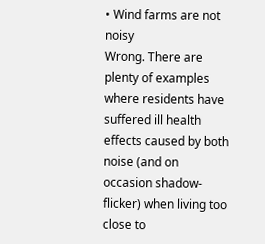• Wind farms are not noisy
Wrong. There are plenty of examples where residents have suffered ill health effects caused by both noise (and on occasion shadow-flicker) when living too close to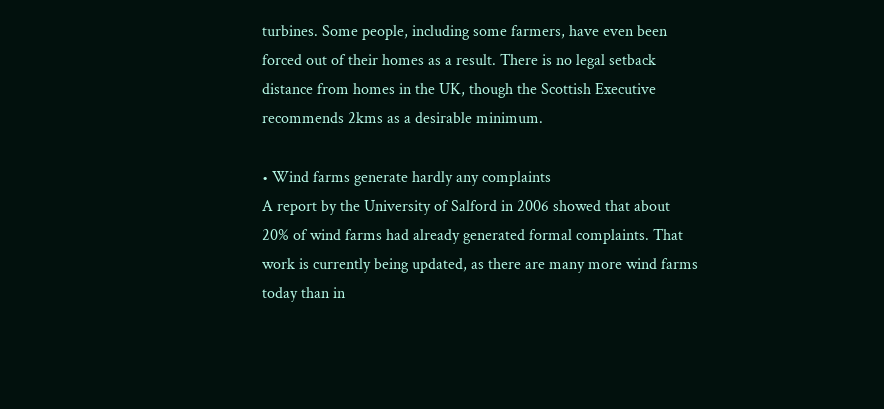turbines. Some people, including some farmers, have even been forced out of their homes as a result. There is no legal setback distance from homes in the UK, though the Scottish Executive recommends 2kms as a desirable minimum.

• Wind farms generate hardly any complaints
A report by the University of Salford in 2006 showed that about 20% of wind farms had already generated formal complaints. That work is currently being updated, as there are many more wind farms today than in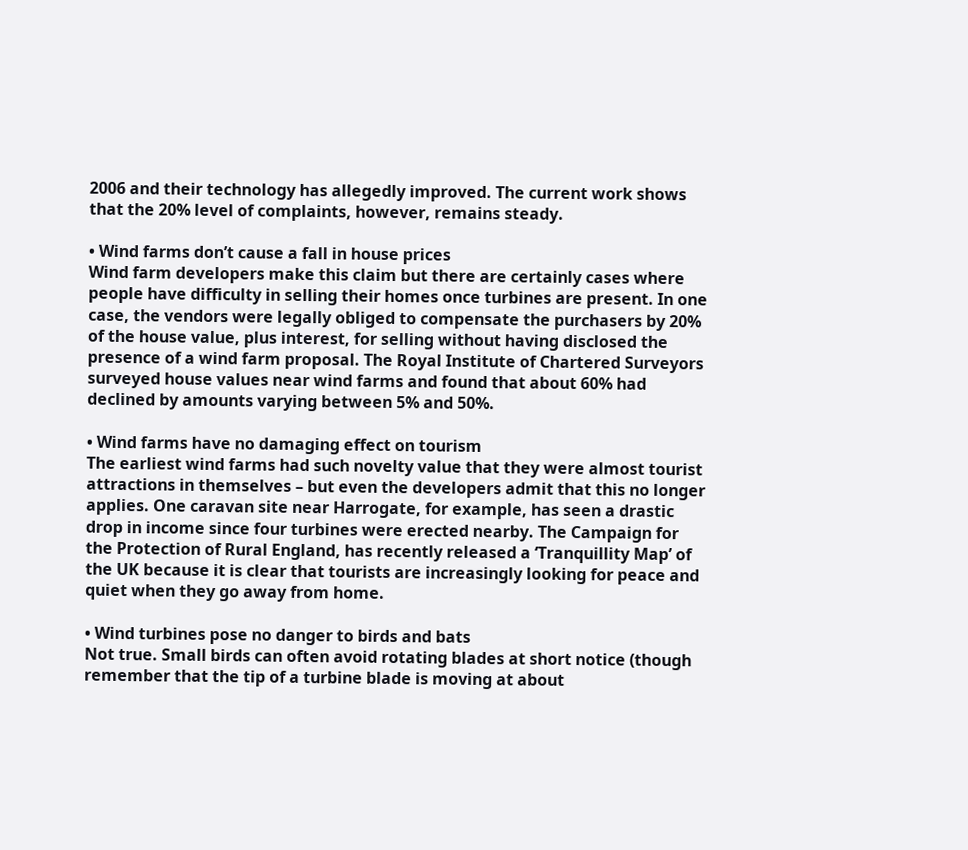2006 and their technology has allegedly improved. The current work shows that the 20% level of complaints, however, remains steady.

• Wind farms don’t cause a fall in house prices
Wind farm developers make this claim but there are certainly cases where people have difficulty in selling their homes once turbines are present. In one case, the vendors were legally obliged to compensate the purchasers by 20% of the house value, plus interest, for selling without having disclosed the presence of a wind farm proposal. The Royal Institute of Chartered Surveyors surveyed house values near wind farms and found that about 60% had declined by amounts varying between 5% and 50%.

• Wind farms have no damaging effect on tourism
The earliest wind farms had such novelty value that they were almost tourist attractions in themselves – but even the developers admit that this no longer applies. One caravan site near Harrogate, for example, has seen a drastic drop in income since four turbines were erected nearby. The Campaign for the Protection of Rural England, has recently released a ‘Tranquillity Map’ of the UK because it is clear that tourists are increasingly looking for peace and quiet when they go away from home.

• Wind turbines pose no danger to birds and bats
Not true. Small birds can often avoid rotating blades at short notice (though remember that the tip of a turbine blade is moving at about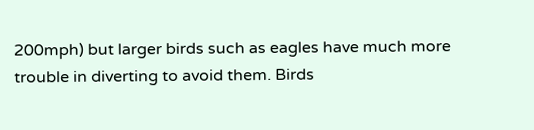200mph) but larger birds such as eagles have much more trouble in diverting to avoid them. Birds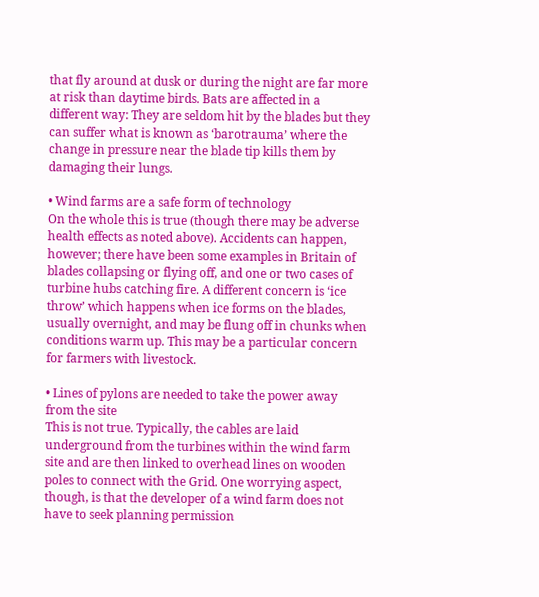that fly around at dusk or during the night are far more at risk than daytime birds. Bats are affected in a different way: They are seldom hit by the blades but they can suffer what is known as ‘barotrauma’ where the change in pressure near the blade tip kills them by damaging their lungs.

• Wind farms are a safe form of technology
On the whole this is true (though there may be adverse health effects as noted above). Accidents can happen, however; there have been some examples in Britain of blades collapsing or flying off, and one or two cases of turbine hubs catching fire. A different concern is ‘ice throw’ which happens when ice forms on the blades, usually overnight, and may be flung off in chunks when conditions warm up. This may be a particular concern for farmers with livestock.

• Lines of pylons are needed to take the power away from the site
This is not true. Typically, the cables are laid underground from the turbines within the wind farm site and are then linked to overhead lines on wooden poles to connect with the Grid. One worrying aspect, though, is that the developer of a wind farm does not have to seek planning permission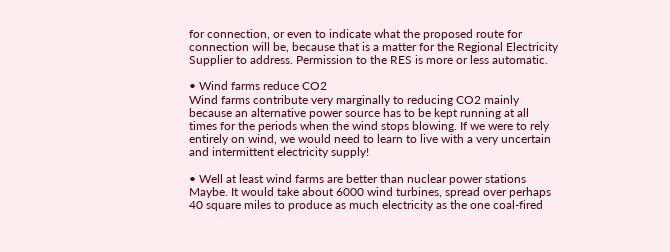for connection, or even to indicate what the proposed route for connection will be, because that is a matter for the Regional Electricity Supplier to address. Permission to the RES is more or less automatic.

• Wind farms reduce CO2
Wind farms contribute very marginally to reducing CO2 mainly because an alternative power source has to be kept running at all times for the periods when the wind stops blowing. If we were to rely entirely on wind, we would need to learn to live with a very uncertain and intermittent electricity supply!

• Well at least wind farms are better than nuclear power stations
Maybe. It would take about 6000 wind turbines, spread over perhaps 40 square miles to produce as much electricity as the one coal-fired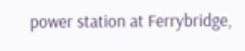power station at Ferrybridge,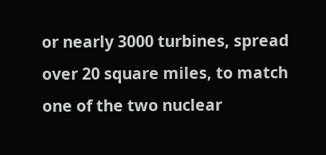or nearly 3000 turbines, spread over 20 square miles, to match one of the two nuclear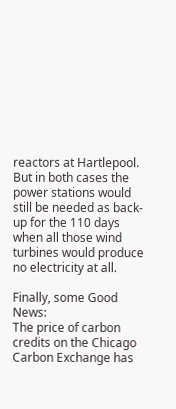reactors at Hartlepool. But in both cases the power stations would still be needed as back-up for the 110 days when all those wind turbines would produce no electricity at all.

Finally, some Good News:
The price of carbon credits on the Chicago Carbon Exchange has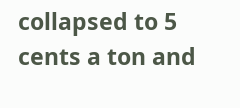collapsed to 5 cents a ton and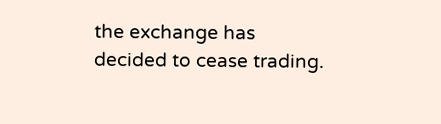the exchange has decided to cease trading.